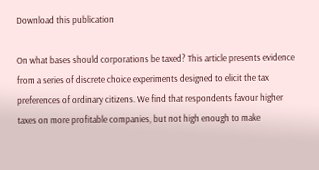Download this publication

On what bases should corporations be taxed? This article presents evidence from a series of discrete choice experiments designed to elicit the tax preferences of ordinary citizens. We find that respondents favour higher taxes on more profitable companies, but not high enough to make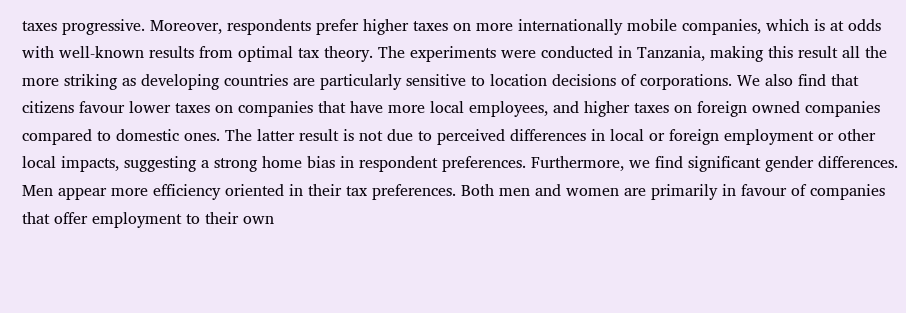taxes progressive. Moreover, respondents prefer higher taxes on more internationally mobile companies, which is at odds with well-known results from optimal tax theory. The experiments were conducted in Tanzania, making this result all the more striking as developing countries are particularly sensitive to location decisions of corporations. We also find that citizens favour lower taxes on companies that have more local employees, and higher taxes on foreign owned companies compared to domestic ones. The latter result is not due to perceived differences in local or foreign employment or other local impacts, suggesting a strong home bias in respondent preferences. Furthermore, we find significant gender differences. Men appear more efficiency oriented in their tax preferences. Both men and women are primarily in favour of companies that offer employment to their own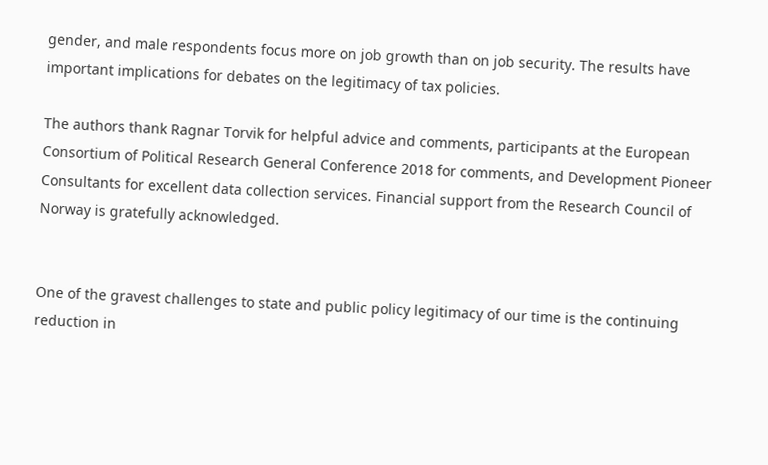gender, and male respondents focus more on job growth than on job security. The results have important implications for debates on the legitimacy of tax policies.

The authors thank Ragnar Torvik for helpful advice and comments, participants at the European Consortium of Political Research General Conference 2018 for comments, and Development Pioneer Consultants for excellent data collection services. Financial support from the Research Council of Norway is gratefully acknowledged.


One of the gravest challenges to state and public policy legitimacy of our time is the continuing reduction in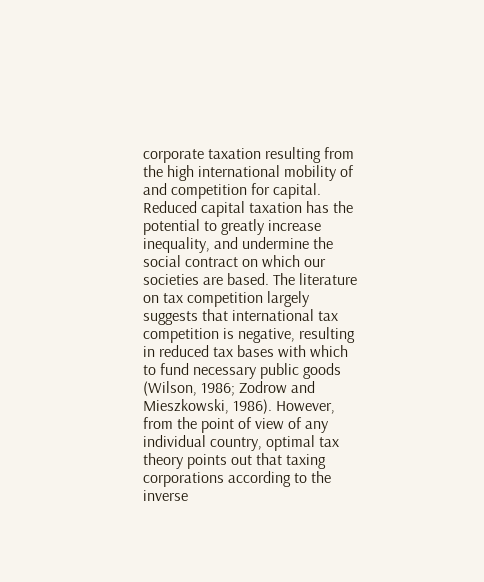corporate taxation resulting from the high international mobility of and competition for capital. Reduced capital taxation has the potential to greatly increase inequality, and undermine the social contract on which our societies are based. The literature on tax competition largely suggests that international tax competition is negative, resulting in reduced tax bases with which to fund necessary public goods (Wilson, 1986; Zodrow and Mieszkowski, 1986). However, from the point of view of any individual country, optimal tax theory points out that taxing corporations according to the inverse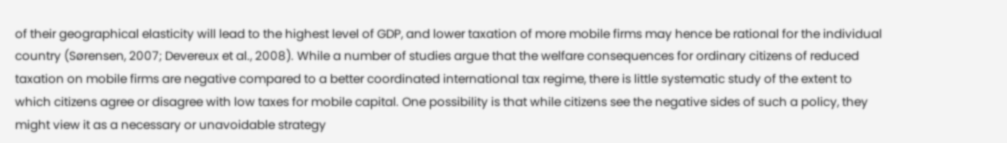of their geographical elasticity will lead to the highest level of GDP, and lower taxation of more mobile firms may hence be rational for the individual country (Sørensen, 2007; Devereux et al., 2008). While a number of studies argue that the welfare consequences for ordinary citizens of reduced taxation on mobile firms are negative compared to a better coordinated international tax regime, there is little systematic study of the extent to which citizens agree or disagree with low taxes for mobile capital. One possibility is that while citizens see the negative sides of such a policy, they might view it as a necessary or unavoidable strategy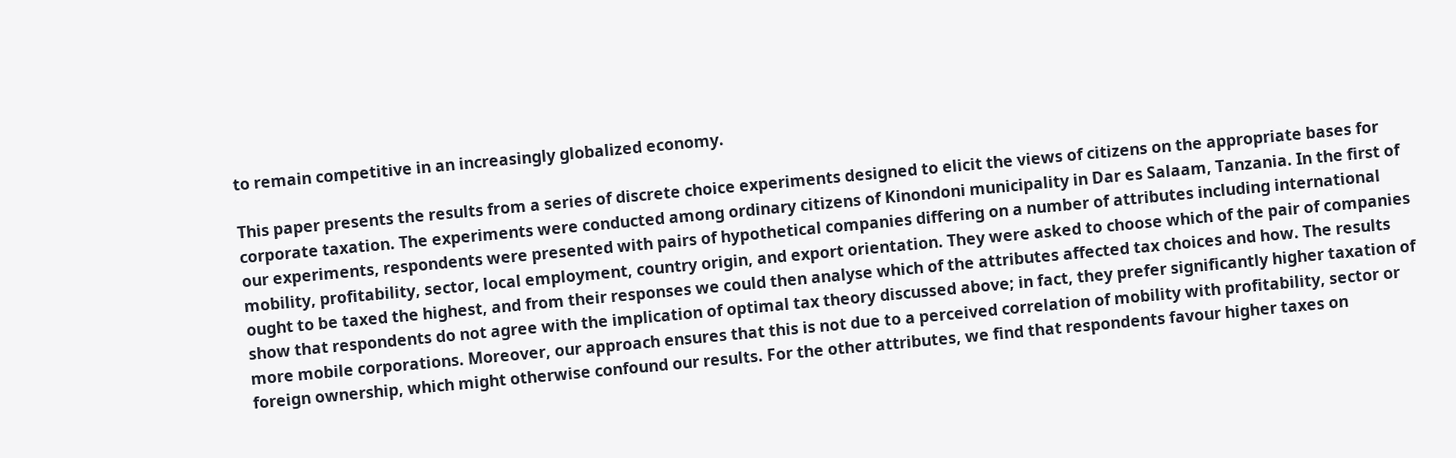to remain competitive in an increasingly globalized economy.

This paper presents the results from a series of discrete choice experiments designed to elicit the views of citizens on the appropriate bases for corporate taxation. The experiments were conducted among ordinary citizens of Kinondoni municipality in Dar es Salaam, Tanzania. In the first of our experiments, respondents were presented with pairs of hypothetical companies differing on a number of attributes including international mobility, profitability, sector, local employment, country origin, and export orientation. They were asked to choose which of the pair of companies ought to be taxed the highest, and from their responses we could then analyse which of the attributes affected tax choices and how. The results show that respondents do not agree with the implication of optimal tax theory discussed above; in fact, they prefer significantly higher taxation of more mobile corporations. Moreover, our approach ensures that this is not due to a perceived correlation of mobility with profitability, sector or foreign ownership, which might otherwise confound our results. For the other attributes, we find that respondents favour higher taxes on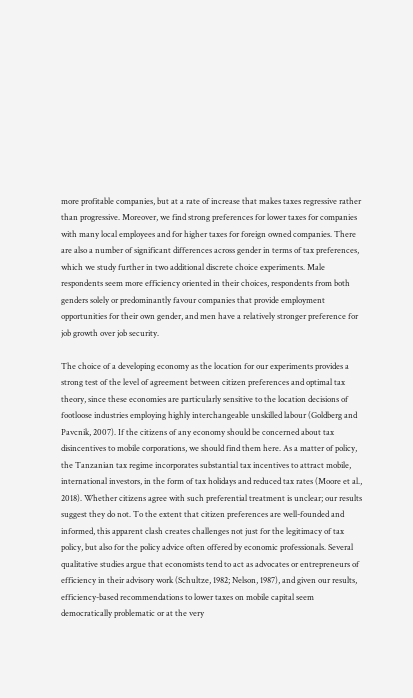more profitable companies, but at a rate of increase that makes taxes regressive rather than progressive. Moreover, we find strong preferences for lower taxes for companies with many local employees and for higher taxes for foreign owned companies. There are also a number of significant differences across gender in terms of tax preferences, which we study further in two additional discrete choice experiments. Male respondents seem more efficiency oriented in their choices, respondents from both genders solely or predominantly favour companies that provide employment opportunities for their own gender, and men have a relatively stronger preference for job growth over job security.

The choice of a developing economy as the location for our experiments provides a strong test of the level of agreement between citizen preferences and optimal tax theory, since these economies are particularly sensitive to the location decisions of footloose industries employing highly interchangeable unskilled labour (Goldberg and Pavcnik, 2007). If the citizens of any economy should be concerned about tax disincentives to mobile corporations, we should find them here. As a matter of policy, the Tanzanian tax regime incorporates substantial tax incentives to attract mobile, international investors, in the form of tax holidays and reduced tax rates (Moore et al., 2018). Whether citizens agree with such preferential treatment is unclear; our results suggest they do not. To the extent that citizen preferences are well-founded and informed, this apparent clash creates challenges not just for the legitimacy of tax policy, but also for the policy advice often offered by economic professionals. Several qualitative studies argue that economists tend to act as advocates or entrepreneurs of efficiency in their advisory work (Schultze, 1982; Nelson, 1987), and given our results, efficiency-based recommendations to lower taxes on mobile capital seem democratically problematic or at the very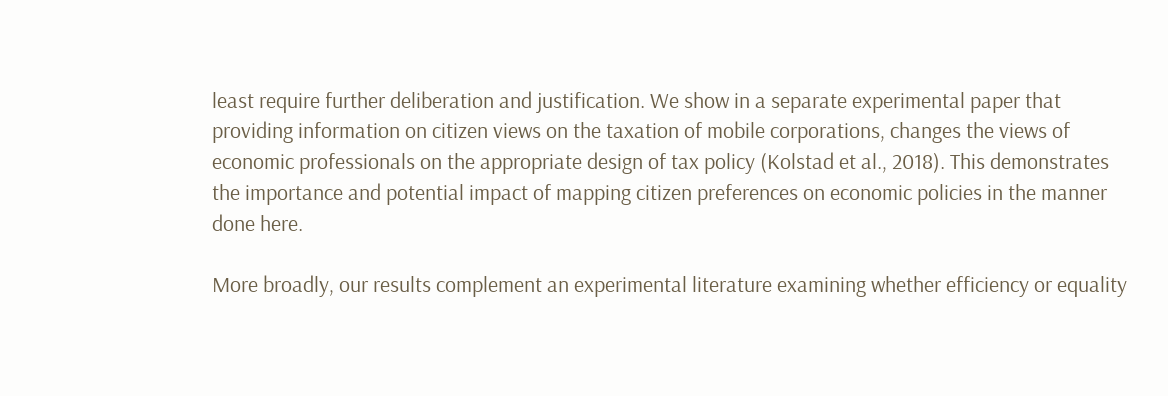least require further deliberation and justification. We show in a separate experimental paper that providing information on citizen views on the taxation of mobile corporations, changes the views of economic professionals on the appropriate design of tax policy (Kolstad et al., 2018). This demonstrates the importance and potential impact of mapping citizen preferences on economic policies in the manner done here.

More broadly, our results complement an experimental literature examining whether efficiency or equality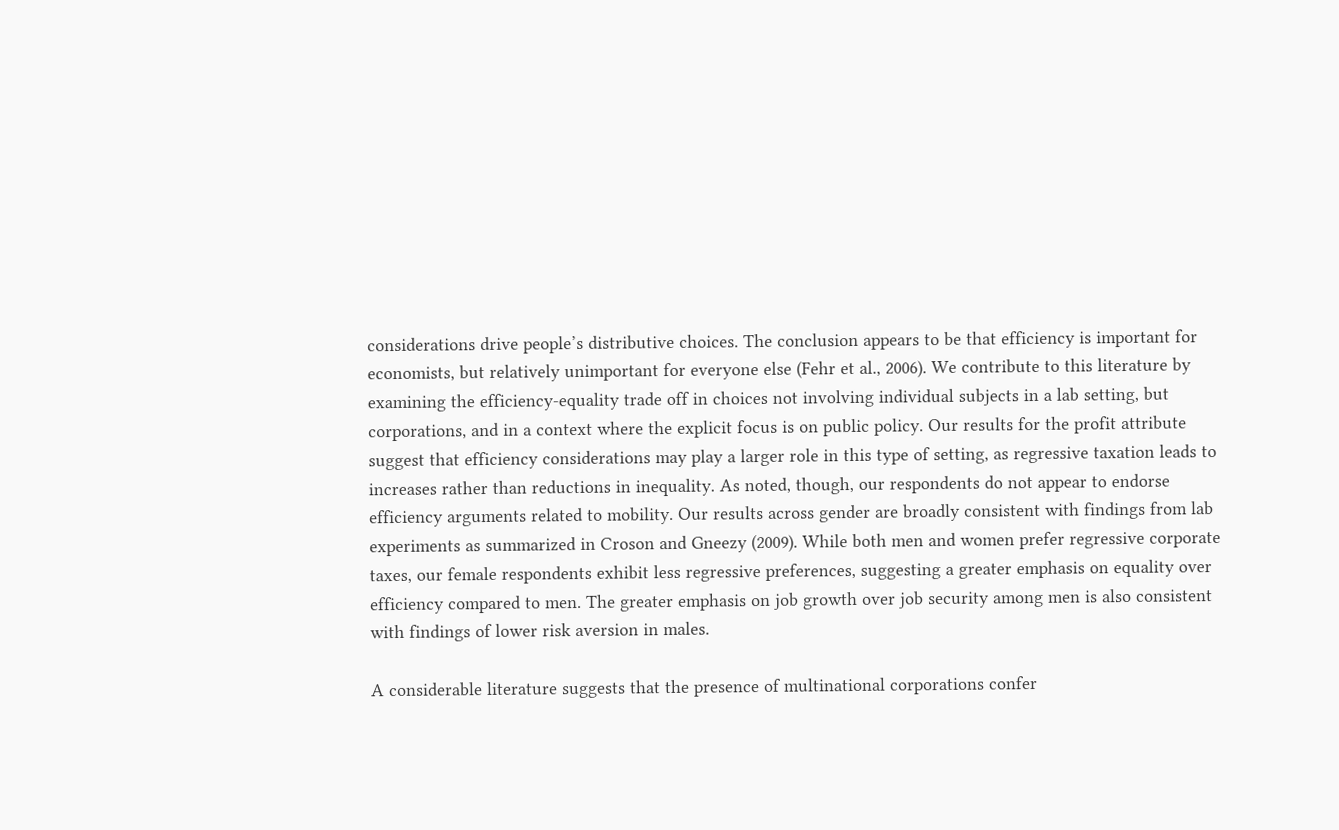considerations drive people’s distributive choices. The conclusion appears to be that efficiency is important for economists, but relatively unimportant for everyone else (Fehr et al., 2006). We contribute to this literature by examining the efficiency-equality trade off in choices not involving individual subjects in a lab setting, but corporations, and in a context where the explicit focus is on public policy. Our results for the profit attribute suggest that efficiency considerations may play a larger role in this type of setting, as regressive taxation leads to increases rather than reductions in inequality. As noted, though, our respondents do not appear to endorse efficiency arguments related to mobility. Our results across gender are broadly consistent with findings from lab experiments as summarized in Croson and Gneezy (2009). While both men and women prefer regressive corporate taxes, our female respondents exhibit less regressive preferences, suggesting a greater emphasis on equality over efficiency compared to men. The greater emphasis on job growth over job security among men is also consistent with findings of lower risk aversion in males.

A considerable literature suggests that the presence of multinational corporations confer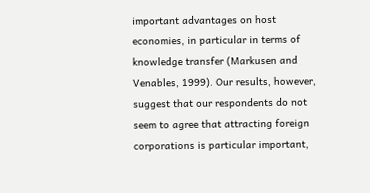important advantages on host economies, in particular in terms of knowledge transfer (Markusen and Venables, 1999). Our results, however, suggest that our respondents do not seem to agree that attracting foreign corporations is particular important,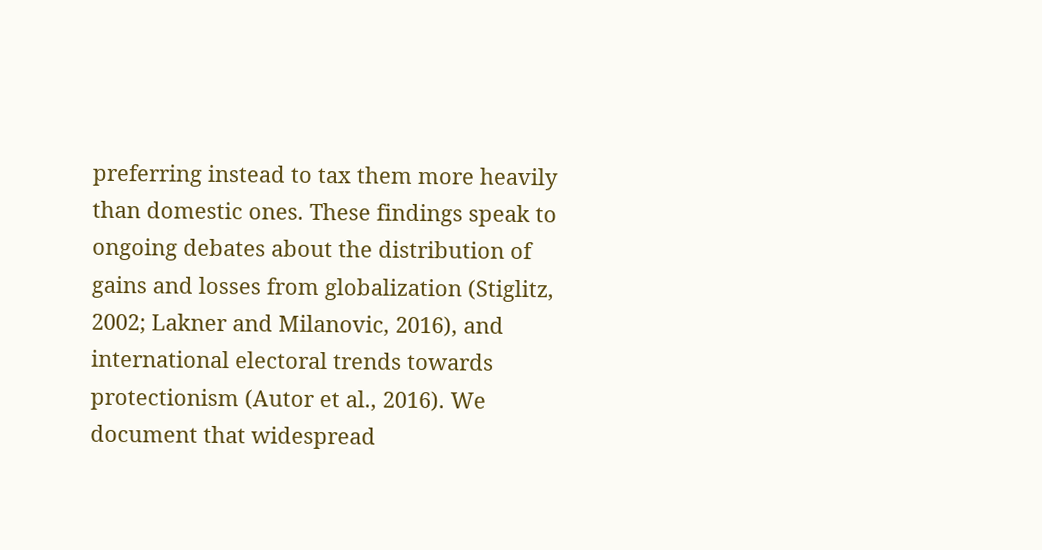preferring instead to tax them more heavily than domestic ones. These findings speak to ongoing debates about the distribution of gains and losses from globalization (Stiglitz, 2002; Lakner and Milanovic, 2016), and international electoral trends towards protectionism (Autor et al., 2016). We document that widespread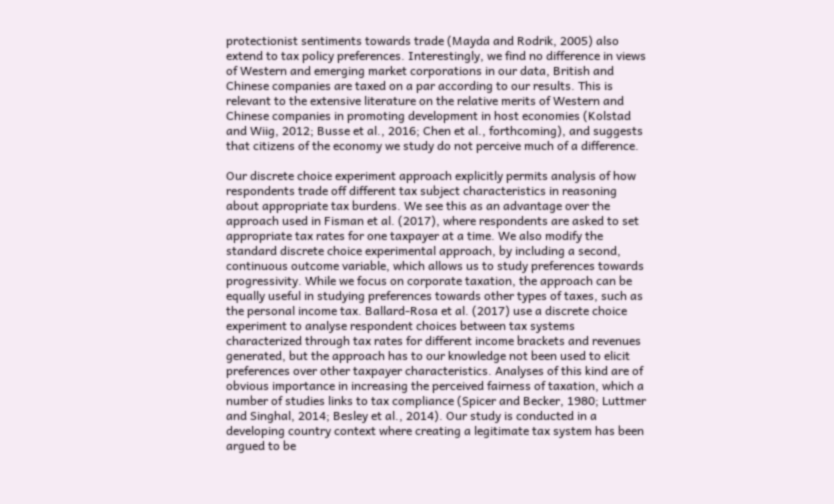protectionist sentiments towards trade (Mayda and Rodrik, 2005) also extend to tax policy preferences. Interestingly, we find no difference in views of Western and emerging market corporations in our data, British and Chinese companies are taxed on a par according to our results. This is relevant to the extensive literature on the relative merits of Western and Chinese companies in promoting development in host economies (Kolstad and Wiig, 2012; Busse et al., 2016; Chen et al., forthcoming), and suggests that citizens of the economy we study do not perceive much of a difference.

Our discrete choice experiment approach explicitly permits analysis of how respondents trade off different tax subject characteristics in reasoning about appropriate tax burdens. We see this as an advantage over the approach used in Fisman et al. (2017), where respondents are asked to set appropriate tax rates for one taxpayer at a time. We also modify the standard discrete choice experimental approach, by including a second, continuous outcome variable, which allows us to study preferences towards progressivity. While we focus on corporate taxation, the approach can be equally useful in studying preferences towards other types of taxes, such as the personal income tax. Ballard-Rosa et al. (2017) use a discrete choice experiment to analyse respondent choices between tax systems characterized through tax rates for different income brackets and revenues generated, but the approach has to our knowledge not been used to elicit preferences over other taxpayer characteristics. Analyses of this kind are of obvious importance in increasing the perceived fairness of taxation, which a number of studies links to tax compliance (Spicer and Becker, 1980; Luttmer and Singhal, 2014; Besley et al., 2014). Our study is conducted in a developing country context where creating a legitimate tax system has been argued to be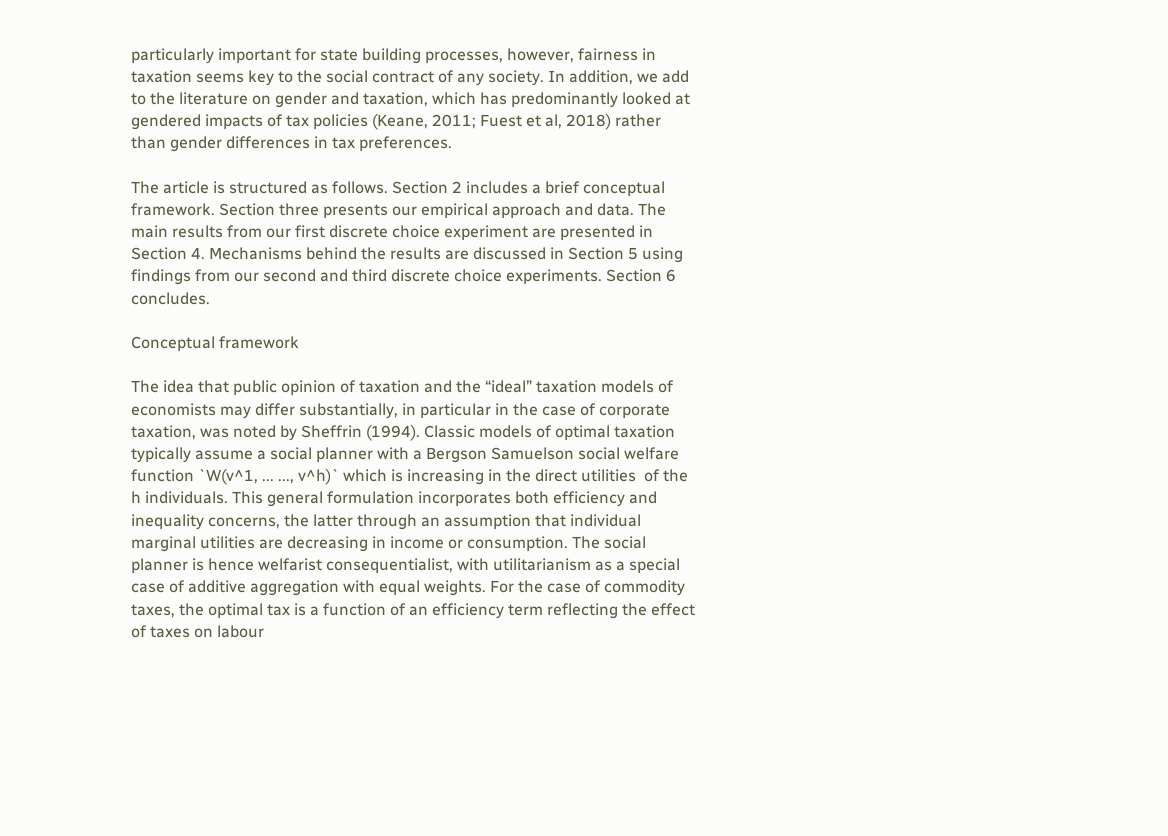particularly important for state building processes, however, fairness in taxation seems key to the social contract of any society. In addition, we add to the literature on gender and taxation, which has predominantly looked at gendered impacts of tax policies (Keane, 2011; Fuest et al, 2018) rather than gender differences in tax preferences.

The article is structured as follows. Section 2 includes a brief conceptual framework. Section three presents our empirical approach and data. The main results from our first discrete choice experiment are presented in Section 4. Mechanisms behind the results are discussed in Section 5 using findings from our second and third discrete choice experiments. Section 6 concludes.

Conceptual framework

The idea that public opinion of taxation and the “ideal” taxation models of economists may differ substantially, in particular in the case of corporate taxation, was noted by Sheffrin (1994). Classic models of optimal taxation typically assume a social planner with a Bergson Samuelson social welfare function `W(v^1, ... ..., v^h)` which is increasing in the direct utilities  of the h individuals. This general formulation incorporates both efficiency and inequality concerns, the latter through an assumption that individual marginal utilities are decreasing in income or consumption. The social planner is hence welfarist consequentialist, with utilitarianism as a special case of additive aggregation with equal weights. For the case of commodity taxes, the optimal tax is a function of an efficiency term reflecting the effect of taxes on labour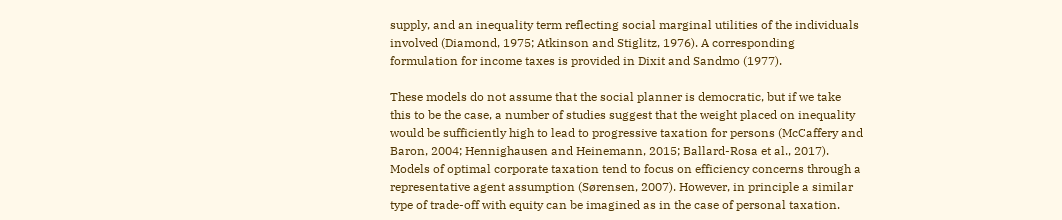supply, and an inequality term reflecting social marginal utilities of the individuals involved (Diamond, 1975; Atkinson and Stiglitz, 1976). A corresponding formulation for income taxes is provided in Dixit and Sandmo (1977).

These models do not assume that the social planner is democratic, but if we take this to be the case, a number of studies suggest that the weight placed on inequality would be sufficiently high to lead to progressive taxation for persons (McCaffery and Baron, 2004; Hennighausen and Heinemann, 2015; Ballard-Rosa et al., 2017). Models of optimal corporate taxation tend to focus on efficiency concerns through a representative agent assumption (Sørensen, 2007). However, in principle a similar type of trade-off with equity can be imagined as in the case of personal taxation.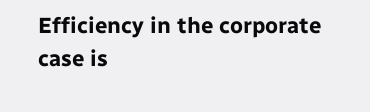Efficiency in the corporate case is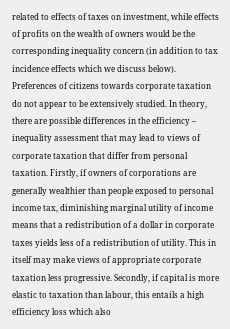related to effects of taxes on investment, while effects of profits on the wealth of owners would be the corresponding inequality concern (in addition to tax incidence effects which we discuss below). Preferences of citizens towards corporate taxation do not appear to be extensively studied. In theory, there are possible differences in the efficiency – inequality assessment that may lead to views of corporate taxation that differ from personal taxation. Firstly, if owners of corporations are generally wealthier than people exposed to personal income tax, diminishing marginal utility of income means that a redistribution of a dollar in corporate taxes yields less of a redistribution of utility. This in itself may make views of appropriate corporate taxation less progressive. Secondly, if capital is more elastic to taxation than labour, this entails a high efficiency loss which also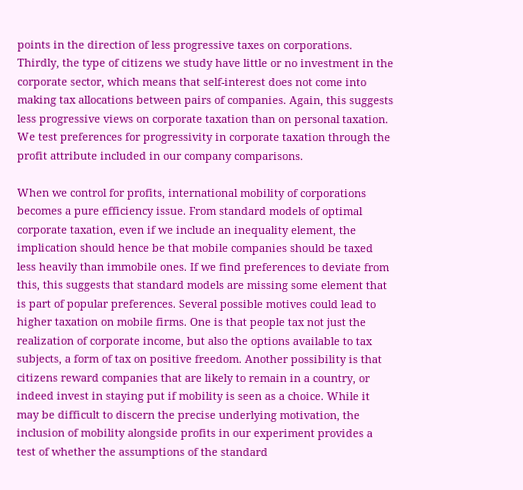points in the direction of less progressive taxes on corporations. Thirdly, the type of citizens we study have little or no investment in the corporate sector, which means that self-interest does not come into making tax allocations between pairs of companies. Again, this suggests less progressive views on corporate taxation than on personal taxation. We test preferences for progressivity in corporate taxation through the profit attribute included in our company comparisons.

When we control for profits, international mobility of corporations becomes a pure efficiency issue. From standard models of optimal corporate taxation, even if we include an inequality element, the implication should hence be that mobile companies should be taxed less heavily than immobile ones. If we find preferences to deviate from this, this suggests that standard models are missing some element that is part of popular preferences. Several possible motives could lead to higher taxation on mobile firms. One is that people tax not just the realization of corporate income, but also the options available to tax subjects, a form of tax on positive freedom. Another possibility is that citizens reward companies that are likely to remain in a country, or indeed invest in staying put if mobility is seen as a choice. While it may be difficult to discern the precise underlying motivation, the inclusion of mobility alongside profits in our experiment provides a test of whether the assumptions of the standard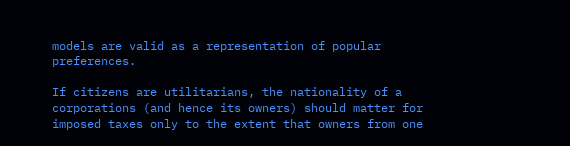models are valid as a representation of popular preferences.

If citizens are utilitarians, the nationality of a corporations (and hence its owners) should matter for imposed taxes only to the extent that owners from one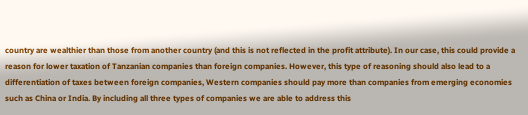country are wealthier than those from another country (and this is not reflected in the profit attribute). In our case, this could provide a reason for lower taxation of Tanzanian companies than foreign companies. However, this type of reasoning should also lead to a differentiation of taxes between foreign companies, Western companies should pay more than companies from emerging economies such as China or India. By including all three types of companies we are able to address this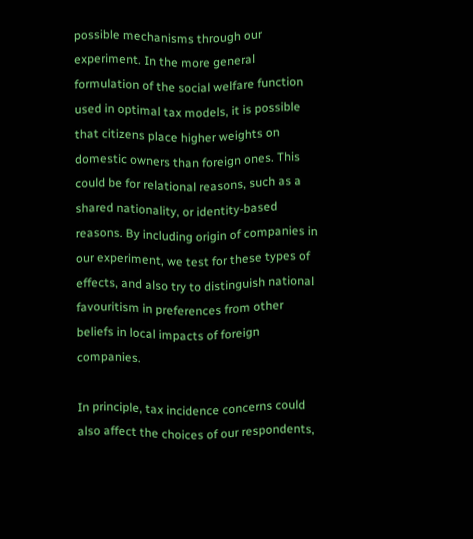possible mechanisms through our experiment. In the more general formulation of the social welfare function used in optimal tax models, it is possible that citizens place higher weights on domestic owners than foreign ones. This could be for relational reasons, such as a shared nationality, or identity-based reasons. By including origin of companies in our experiment, we test for these types of effects, and also try to distinguish national favouritism in preferences from other beliefs in local impacts of foreign companies.

In principle, tax incidence concerns could also affect the choices of our respondents,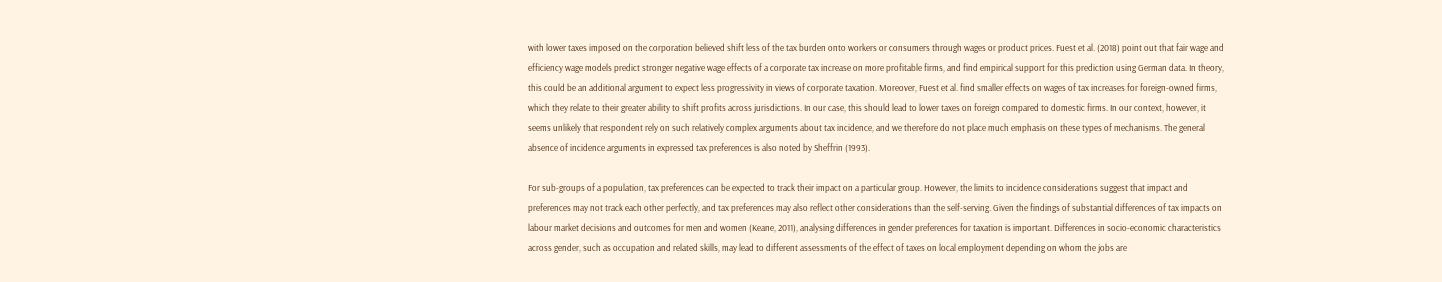with lower taxes imposed on the corporation believed shift less of the tax burden onto workers or consumers through wages or product prices. Fuest et al. (2018) point out that fair wage and efficiency wage models predict stronger negative wage effects of a corporate tax increase on more profitable firms, and find empirical support for this prediction using German data. In theory, this could be an additional argument to expect less progressivity in views of corporate taxation. Moreover, Fuest et al. find smaller effects on wages of tax increases for foreign-owned firms, which they relate to their greater ability to shift profits across jurisdictions. In our case, this should lead to lower taxes on foreign compared to domestic firms. In our context, however, it seems unlikely that respondent rely on such relatively complex arguments about tax incidence, and we therefore do not place much emphasis on these types of mechanisms. The general absence of incidence arguments in expressed tax preferences is also noted by Sheffrin (1993).

For sub-groups of a population, tax preferences can be expected to track their impact on a particular group. However, the limits to incidence considerations suggest that impact and preferences may not track each other perfectly, and tax preferences may also reflect other considerations than the self-serving. Given the findings of substantial differences of tax impacts on labour market decisions and outcomes for men and women (Keane, 2011), analysing differences in gender preferences for taxation is important. Differences in socio-economic characteristics across gender, such as occupation and related skills, may lead to different assessments of the effect of taxes on local employment depending on whom the jobs are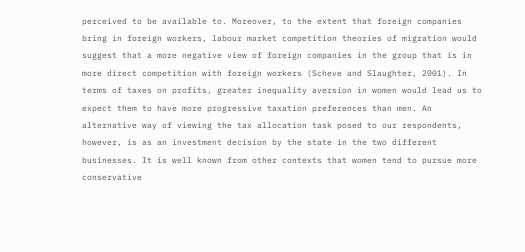perceived to be available to. Moreover, to the extent that foreign companies bring in foreign workers, labour market competition theories of migration would suggest that a more negative view of foreign companies in the group that is in more direct competition with foreign workers (Scheve and Slaughter, 2001). In terms of taxes on profits, greater inequality aversion in women would lead us to expect them to have more progressive taxation preferences than men. An alternative way of viewing the tax allocation task posed to our respondents, however, is as an investment decision by the state in the two different businesses. It is well known from other contexts that women tend to pursue more conservative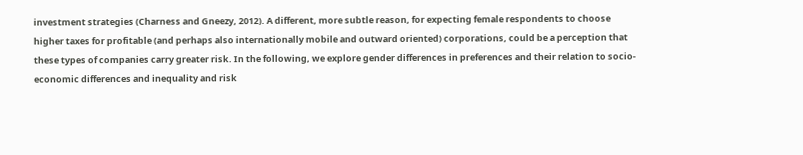investment strategies (Charness and Gneezy, 2012). A different, more subtle reason, for expecting female respondents to choose higher taxes for profitable (and perhaps also internationally mobile and outward oriented) corporations, could be a perception that these types of companies carry greater risk. In the following, we explore gender differences in preferences and their relation to socio-economic differences and inequality and risk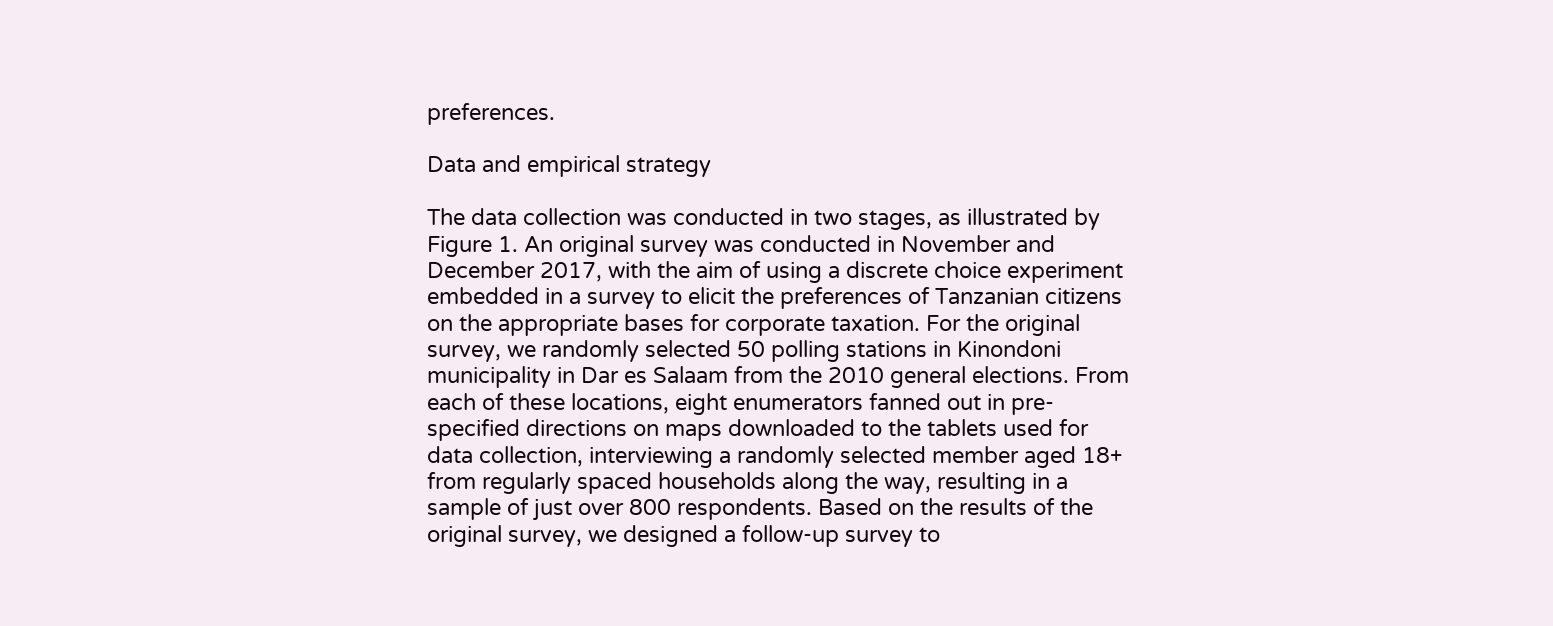preferences.

Data and empirical strategy

The data collection was conducted in two stages, as illustrated by Figure 1. An original survey was conducted in November and December 2017, with the aim of using a discrete choice experiment embedded in a survey to elicit the preferences of Tanzanian citizens on the appropriate bases for corporate taxation. For the original survey, we randomly selected 50 polling stations in Kinondoni municipality in Dar es Salaam from the 2010 general elections. From each of these locations, eight enumerators fanned out in pre-specified directions on maps downloaded to the tablets used for data collection, interviewing a randomly selected member aged 18+ from regularly spaced households along the way, resulting in a sample of just over 800 respondents. Based on the results of the original survey, we designed a follow-up survey to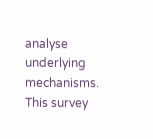analyse underlying mechanisms. This survey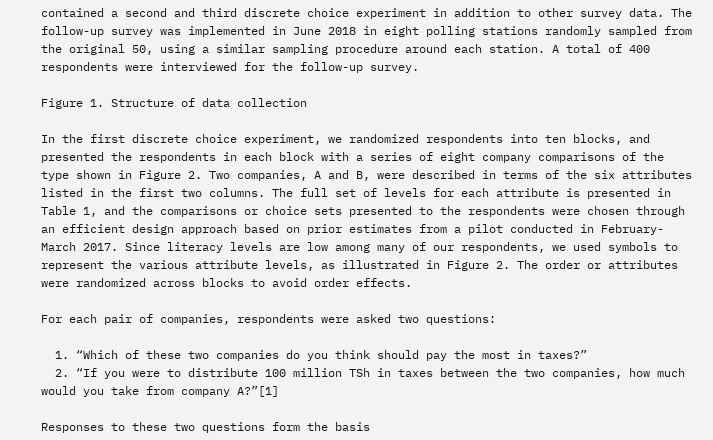contained a second and third discrete choice experiment in addition to other survey data. The follow-up survey was implemented in June 2018 in eight polling stations randomly sampled from the original 50, using a similar sampling procedure around each station. A total of 400 respondents were interviewed for the follow-up survey.

Figure 1. Structure of data collection

In the first discrete choice experiment, we randomized respondents into ten blocks, and presented the respondents in each block with a series of eight company comparisons of the type shown in Figure 2. Two companies, A and B, were described in terms of the six attributes listed in the first two columns. The full set of levels for each attribute is presented in Table 1, and the comparisons or choice sets presented to the respondents were chosen through an efficient design approach based on prior estimates from a pilot conducted in February-March 2017. Since literacy levels are low among many of our respondents, we used symbols to represent the various attribute levels, as illustrated in Figure 2. The order or attributes were randomized across blocks to avoid order effects.

For each pair of companies, respondents were asked two questions:

  1. “Which of these two companies do you think should pay the most in taxes?”
  2. “If you were to distribute 100 million TSh in taxes between the two companies, how much would you take from company A?”[1]

Responses to these two questions form the basis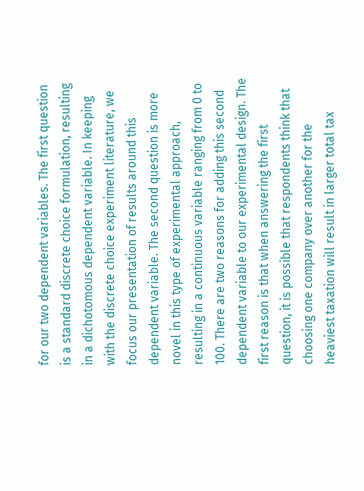for our two dependent variables. The first question is a standard discrete choice formulation, resulting in a dichotomous dependent variable. In keeping with the discrete choice experiment literature, we focus our presentation of results around this dependent variable. The second question is more novel in this type of experimental approach, resulting in a continuous variable ranging from 0 to 100. There are two reasons for adding this second dependent variable to our experimental design. The first reason is that when answering the first question, it is possible that respondents think that choosing one company over another for the heaviest taxation will result in larger total tax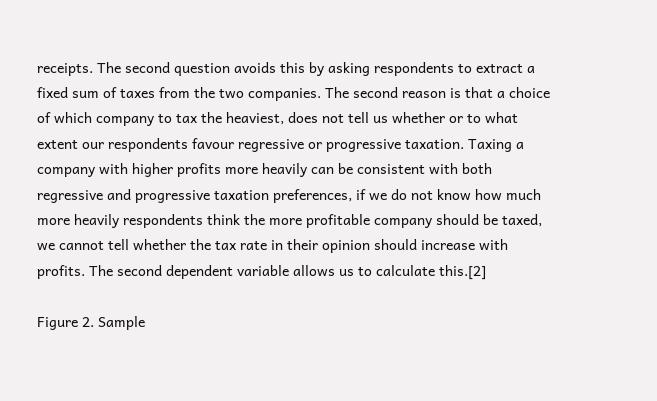receipts. The second question avoids this by asking respondents to extract a fixed sum of taxes from the two companies. The second reason is that a choice of which company to tax the heaviest, does not tell us whether or to what extent our respondents favour regressive or progressive taxation. Taxing a company with higher profits more heavily can be consistent with both regressive and progressive taxation preferences, if we do not know how much more heavily respondents think the more profitable company should be taxed, we cannot tell whether the tax rate in their opinion should increase with profits. The second dependent variable allows us to calculate this.[2]

Figure 2. Sample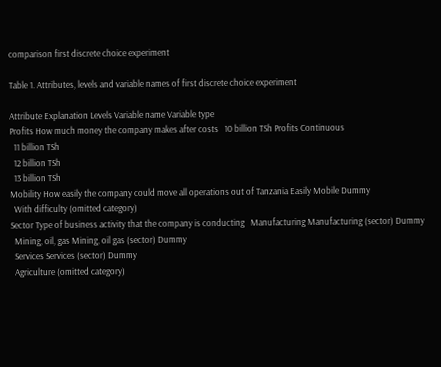comparison first discrete choice experiment

Table 1. Attributes, levels and variable names of first discrete choice experiment

Attribute Explanation Levels Variable name Variable type
Profits How much money the company makes after costs   10 billion TSh Profits Continuous
  11 billion TSh
  12 billion TSh
  13 billion TSh
Mobility How easily the company could move all operations out of Tanzania Easily Mobile Dummy
  With difficulty (omitted category)
Sector Type of business activity that the company is conducting   Manufacturing Manufacturing (sector) Dummy
  Mining, oil, gas Mining, oil gas (sector) Dummy
  Services Services (sector) Dummy
  Agriculture (omitted category)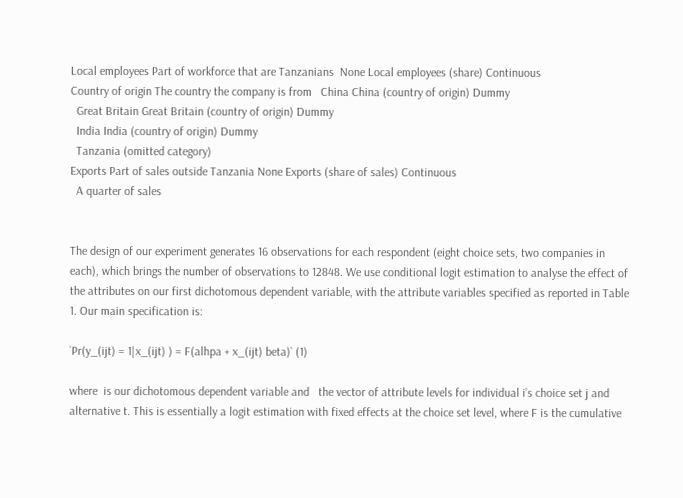Local employees Part of workforce that are Tanzanians  None Local employees (share) Continuous
Country of origin The country the company is from   China China (country of origin) Dummy
  Great Britain Great Britain (country of origin) Dummy
  India India (country of origin) Dummy
  Tanzania (omitted category)
Exports Part of sales outside Tanzania None Exports (share of sales) Continuous
  A quarter of sales


The design of our experiment generates 16 observations for each respondent (eight choice sets, two companies in each), which brings the number of observations to 12848. We use conditional logit estimation to analyse the effect of the attributes on our first dichotomous dependent variable, with the attribute variables specified as reported in Table 1. Our main specification is:

`Pr(y_(ijt) = 1|x_(ijt) ) = F(alhpa + x_(ijt) beta)` (1)

where  is our dichotomous dependent variable and   the vector of attribute levels for individual i’s choice set j and alternative t. This is essentially a logit estimation with fixed effects at the choice set level, where F is the cumulative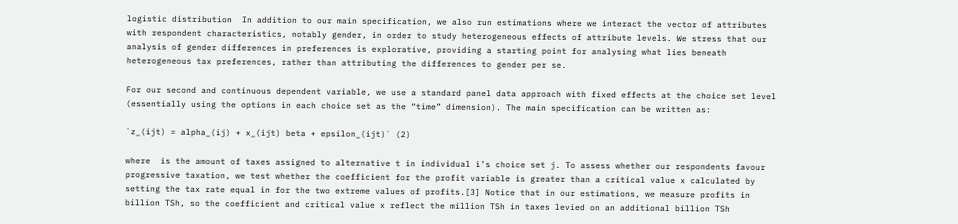logistic distribution  In addition to our main specification, we also run estimations where we interact the vector of attributes with respondent characteristics, notably gender, in order to study heterogeneous effects of attribute levels. We stress that our analysis of gender differences in preferences is explorative, providing a starting point for analysing what lies beneath heterogeneous tax preferences, rather than attributing the differences to gender per se.

For our second and continuous dependent variable, we use a standard panel data approach with fixed effects at the choice set level (essentially using the options in each choice set as the “time” dimension). The main specification can be written as:

`z_(ijt) = alpha_(ij) + x_(ijt) beta + epsilon_(ijt)` (2)

where  is the amount of taxes assigned to alternative t in individual i’s choice set j. To assess whether our respondents favour progressive taxation, we test whether the coefficient for the profit variable is greater than a critical value x calculated by setting the tax rate equal in for the two extreme values of profits.[3] Notice that in our estimations, we measure profits in billion TSh, so the coefficient and critical value x reflect the million TSh in taxes levied on an additional billion TSh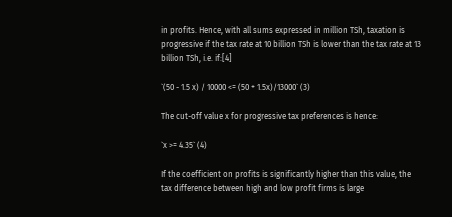in profits. Hence, with all sums expressed in million TSh, taxation is progressive if the tax rate at 10 billion TSh is lower than the tax rate at 13 billion TSh, i.e. if:[4]

`(50 - 1.5 x) / 10000 <= (50 + 1.5x)/13000` (3)

The cut-off value x for progressive tax preferences is hence:

`x >= 4.35` (4)

If the coefficient on profits is significantly higher than this value, the tax difference between high and low profit firms is large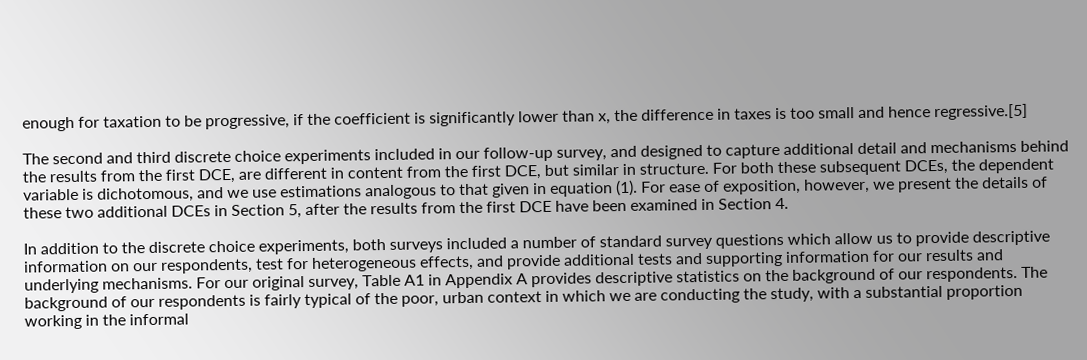enough for taxation to be progressive, if the coefficient is significantly lower than x, the difference in taxes is too small and hence regressive.[5]

The second and third discrete choice experiments included in our follow-up survey, and designed to capture additional detail and mechanisms behind the results from the first DCE, are different in content from the first DCE, but similar in structure. For both these subsequent DCEs, the dependent variable is dichotomous, and we use estimations analogous to that given in equation (1). For ease of exposition, however, we present the details of these two additional DCEs in Section 5, after the results from the first DCE have been examined in Section 4.

In addition to the discrete choice experiments, both surveys included a number of standard survey questions which allow us to provide descriptive information on our respondents, test for heterogeneous effects, and provide additional tests and supporting information for our results and underlying mechanisms. For our original survey, Table A1 in Appendix A provides descriptive statistics on the background of our respondents. The background of our respondents is fairly typical of the poor, urban context in which we are conducting the study, with a substantial proportion working in the informal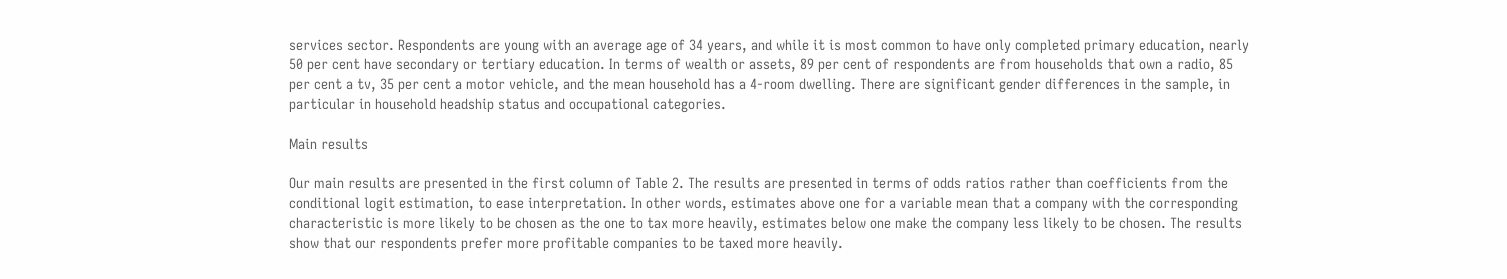services sector. Respondents are young with an average age of 34 years, and while it is most common to have only completed primary education, nearly 50 per cent have secondary or tertiary education. In terms of wealth or assets, 89 per cent of respondents are from households that own a radio, 85 per cent a tv, 35 per cent a motor vehicle, and the mean household has a 4-room dwelling. There are significant gender differences in the sample, in particular in household headship status and occupational categories.

Main results

Our main results are presented in the first column of Table 2. The results are presented in terms of odds ratios rather than coefficients from the conditional logit estimation, to ease interpretation. In other words, estimates above one for a variable mean that a company with the corresponding characteristic is more likely to be chosen as the one to tax more heavily, estimates below one make the company less likely to be chosen. The results show that our respondents prefer more profitable companies to be taxed more heavily.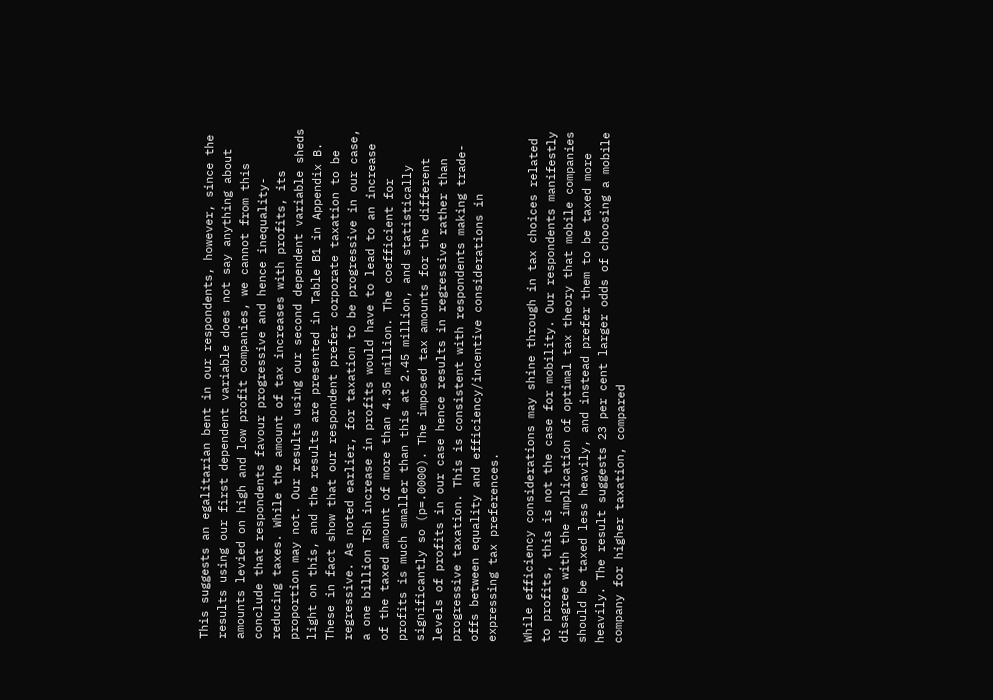This suggests an egalitarian bent in our respondents, however, since the results using our first dependent variable does not say anything about amounts levied on high and low profit companies, we cannot from this conclude that respondents favour progressive and hence inequality-reducing taxes. While the amount of tax increases with profits, its proportion may not. Our results using our second dependent variable sheds light on this, and the results are presented in Table B1 in Appendix B. These in fact show that our respondent prefer corporate taxation to be regressive. As noted earlier, for taxation to be progressive in our case, a one billion TSh increase in profits would have to lead to an increase of the taxed amount of more than 4.35 million. The coefficient for profits is much smaller than this at 2.45 million, and statistically significantly so (p=.0000). The imposed tax amounts for the different levels of profits in our case hence results in regressive rather than progressive taxation. This is consistent with respondents making trade-offs between equality and efficiency/incentive considerations in expressing tax preferences.

While efficiency considerations may shine through in tax choices related to profits, this is not the case for mobility. Our respondents manifestly disagree with the implication of optimal tax theory that mobile companies should be taxed less heavily, and instead prefer them to be taxed more heavily. The result suggests 23 per cent larger odds of choosing a mobile company for higher taxation, compared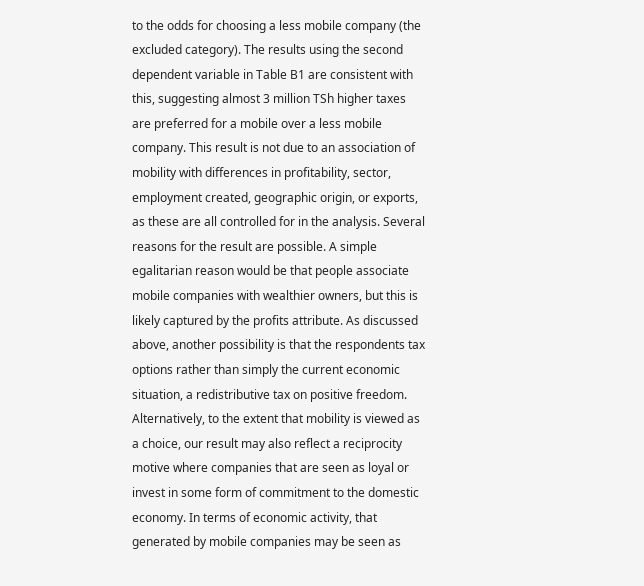to the odds for choosing a less mobile company (the excluded category). The results using the second dependent variable in Table B1 are consistent with this, suggesting almost 3 million TSh higher taxes are preferred for a mobile over a less mobile company. This result is not due to an association of mobility with differences in profitability, sector, employment created, geographic origin, or exports, as these are all controlled for in the analysis. Several reasons for the result are possible. A simple egalitarian reason would be that people associate mobile companies with wealthier owners, but this is likely captured by the profits attribute. As discussed above, another possibility is that the respondents tax options rather than simply the current economic situation, a redistributive tax on positive freedom. Alternatively, to the extent that mobility is viewed as a choice, our result may also reflect a reciprocity motive where companies that are seen as loyal or invest in some form of commitment to the domestic economy. In terms of economic activity, that generated by mobile companies may be seen as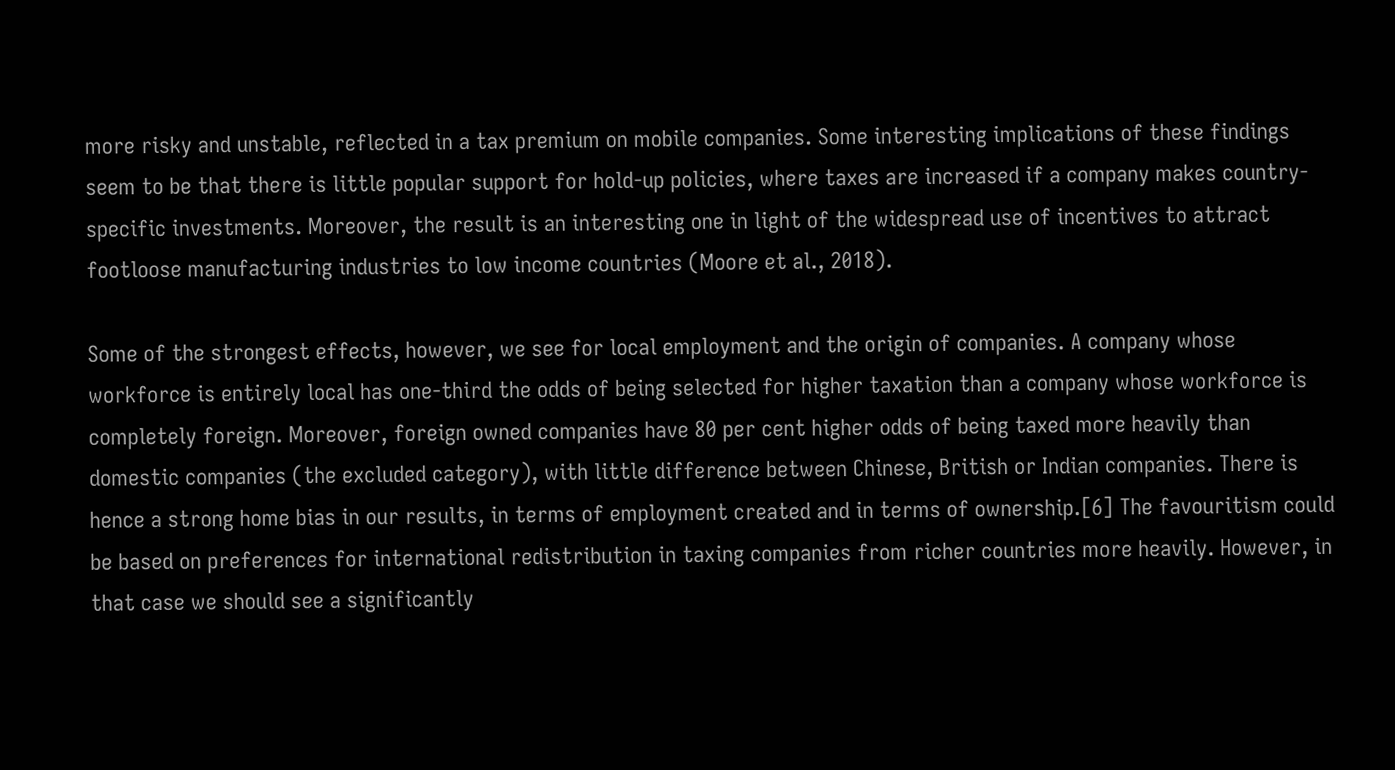more risky and unstable, reflected in a tax premium on mobile companies. Some interesting implications of these findings seem to be that there is little popular support for hold-up policies, where taxes are increased if a company makes country-specific investments. Moreover, the result is an interesting one in light of the widespread use of incentives to attract footloose manufacturing industries to low income countries (Moore et al., 2018).

Some of the strongest effects, however, we see for local employment and the origin of companies. A company whose workforce is entirely local has one-third the odds of being selected for higher taxation than a company whose workforce is completely foreign. Moreover, foreign owned companies have 80 per cent higher odds of being taxed more heavily than domestic companies (the excluded category), with little difference between Chinese, British or Indian companies. There is hence a strong home bias in our results, in terms of employment created and in terms of ownership.[6] The favouritism could be based on preferences for international redistribution in taxing companies from richer countries more heavily. However, in that case we should see a significantly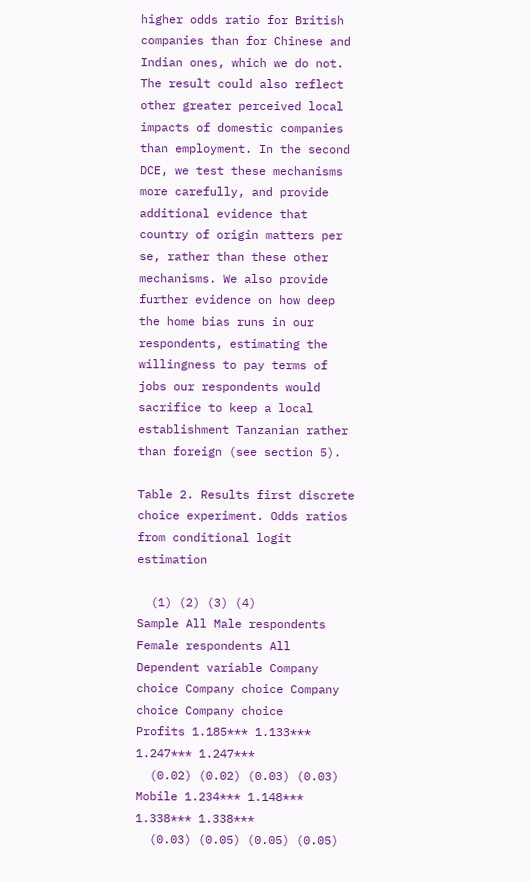higher odds ratio for British companies than for Chinese and Indian ones, which we do not. The result could also reflect other greater perceived local impacts of domestic companies than employment. In the second DCE, we test these mechanisms more carefully, and provide additional evidence that country of origin matters per se, rather than these other mechanisms. We also provide further evidence on how deep the home bias runs in our respondents, estimating the willingness to pay terms of jobs our respondents would sacrifice to keep a local establishment Tanzanian rather than foreign (see section 5).

Table 2. Results first discrete choice experiment. Odds ratios from conditional logit estimation

  (1) (2) (3) (4)
Sample All Male respondents Female respondents All
Dependent variable Company choice Company choice Company choice Company choice
Profits 1.185*** 1.133*** 1.247*** 1.247***
  (0.02) (0.02) (0.03) (0.03)
Mobile 1.234*** 1.148*** 1.338*** 1.338***
  (0.03) (0.05) (0.05) (0.05)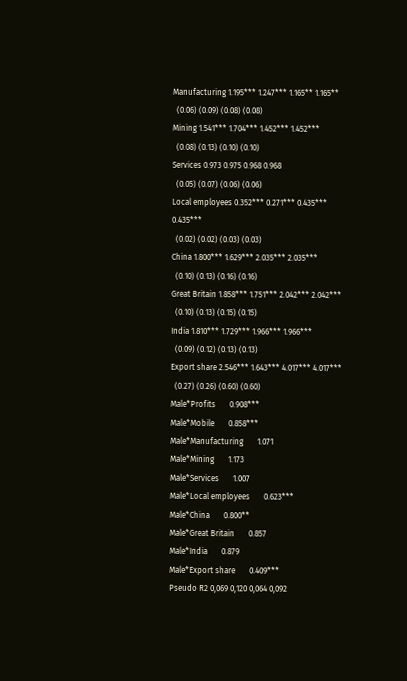Manufacturing 1.195*** 1.247*** 1.165** 1.165**
  (0.06) (0.09) (0.08) (0.08)
Mining 1.541*** 1.704*** 1.452*** 1.452***
  (0.08) (0.13) (0.10) (0.10)
Services 0.973 0.975 0.968 0.968
  (0.05) (0.07) (0.06) (0.06)
Local employees 0.352*** 0.271*** 0.435*** 0.435***
  (0.02) (0.02) (0.03) (0.03)
China 1.800*** 1.629*** 2.035*** 2.035***
  (0.10) (0.13) (0.16) (0.16)
Great Britain 1.858*** 1.751*** 2.042*** 2.042***
  (0.10) (0.13) (0.15) (0.15)
India 1.810*** 1.729*** 1.966*** 1.966***
  (0.09) (0.12) (0.13) (0.13)
Export share 2.546*** 1.643*** 4.017*** 4.017***
  (0.27) (0.26) (0.60) (0.60)
Male*Profits       0.908***
Male*Mobile       0.858***
Male*Manufacturing       1.071
Male*Mining       1.173
Male*Services       1.007
Male*Local employees       0.623***
Male*China       0.800**
Male*Great Britain       0.857
Male*India       0.879
Male*Export share       0.409***
Pseudo R2 0,069 0,120 0,064 0,092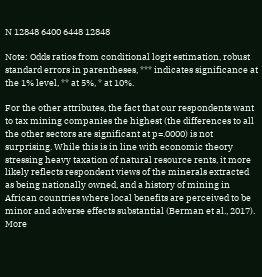N 12848 6400 6448 12848

Note: Odds ratios from conditional logit estimation, robust standard errors in parentheses, *** indicates significance at the 1% level, ** at 5%, * at 10%.

For the other attributes, the fact that our respondents want to tax mining companies the highest (the differences to all the other sectors are significant at p=.0000) is not surprising. While this is in line with economic theory stressing heavy taxation of natural resource rents, it more likely reflects respondent views of the minerals extracted as being nationally owned, and a history of mining in African countries where local benefits are perceived to be minor and adverse effects substantial (Berman et al., 2017). More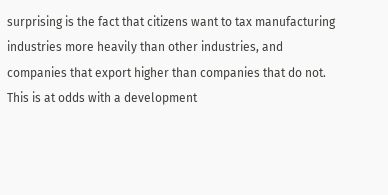surprising is the fact that citizens want to tax manufacturing industries more heavily than other industries, and companies that export higher than companies that do not. This is at odds with a development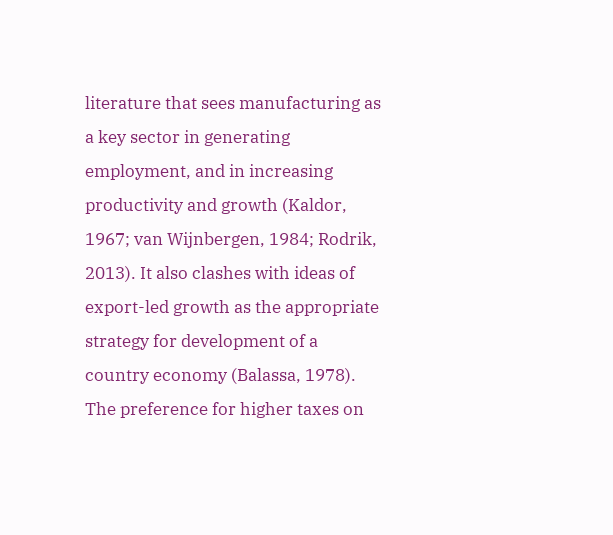literature that sees manufacturing as a key sector in generating employment, and in increasing productivity and growth (Kaldor, 1967; van Wijnbergen, 1984; Rodrik, 2013). It also clashes with ideas of export-led growth as the appropriate strategy for development of a country economy (Balassa, 1978). The preference for higher taxes on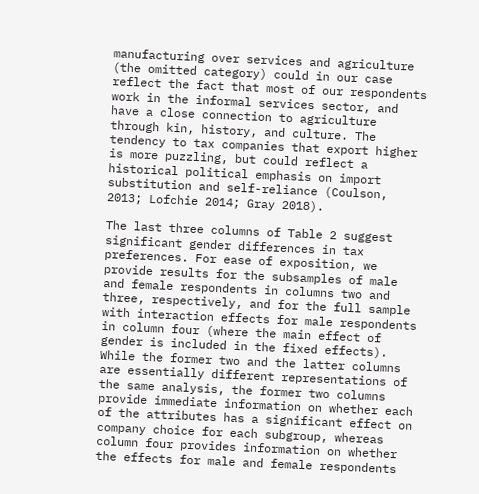manufacturing over services and agriculture (the omitted category) could in our case reflect the fact that most of our respondents work in the informal services sector, and have a close connection to agriculture through kin, history, and culture. The tendency to tax companies that export higher is more puzzling, but could reflect a historical political emphasis on import substitution and self-reliance (Coulson, 2013; Lofchie 2014; Gray 2018).

The last three columns of Table 2 suggest significant gender differences in tax preferences. For ease of exposition, we provide results for the subsamples of male and female respondents in columns two and three, respectively, and for the full sample with interaction effects for male respondents in column four (where the main effect of gender is included in the fixed effects). While the former two and the latter columns are essentially different representations of the same analysis, the former two columns provide immediate information on whether each of the attributes has a significant effect on company choice for each subgroup, whereas column four provides information on whether the effects for male and female respondents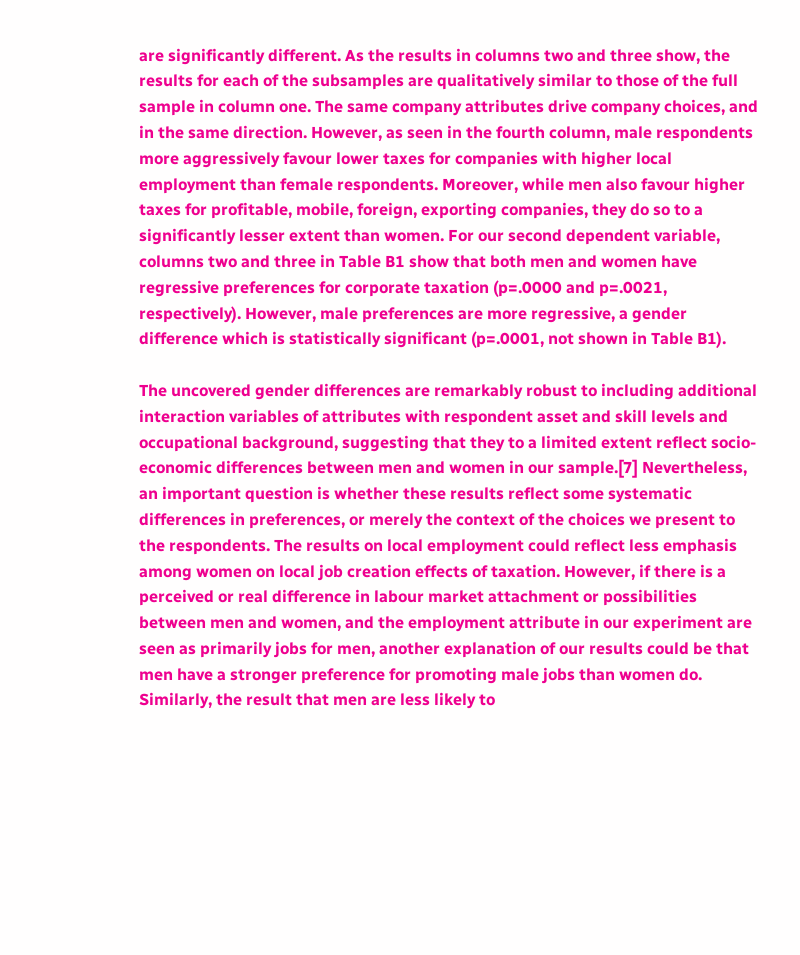are significantly different. As the results in columns two and three show, the results for each of the subsamples are qualitatively similar to those of the full sample in column one. The same company attributes drive company choices, and in the same direction. However, as seen in the fourth column, male respondents more aggressively favour lower taxes for companies with higher local employment than female respondents. Moreover, while men also favour higher taxes for profitable, mobile, foreign, exporting companies, they do so to a significantly lesser extent than women. For our second dependent variable, columns two and three in Table B1 show that both men and women have regressive preferences for corporate taxation (p=.0000 and p=.0021, respectively). However, male preferences are more regressive, a gender difference which is statistically significant (p=.0001, not shown in Table B1).

The uncovered gender differences are remarkably robust to including additional interaction variables of attributes with respondent asset and skill levels and occupational background, suggesting that they to a limited extent reflect socio-economic differences between men and women in our sample.[7] Nevertheless, an important question is whether these results reflect some systematic differences in preferences, or merely the context of the choices we present to the respondents. The results on local employment could reflect less emphasis among women on local job creation effects of taxation. However, if there is a perceived or real difference in labour market attachment or possibilities between men and women, and the employment attribute in our experiment are seen as primarily jobs for men, another explanation of our results could be that men have a stronger preference for promoting male jobs than women do. Similarly, the result that men are less likely to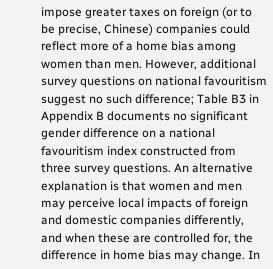impose greater taxes on foreign (or to be precise, Chinese) companies could reflect more of a home bias among women than men. However, additional survey questions on national favouritism suggest no such difference; Table B3 in Appendix B documents no significant gender difference on a national favouritism index constructed from three survey questions. An alternative explanation is that women and men may perceive local impacts of foreign and domestic companies differently, and when these are controlled for, the difference in home bias may change. In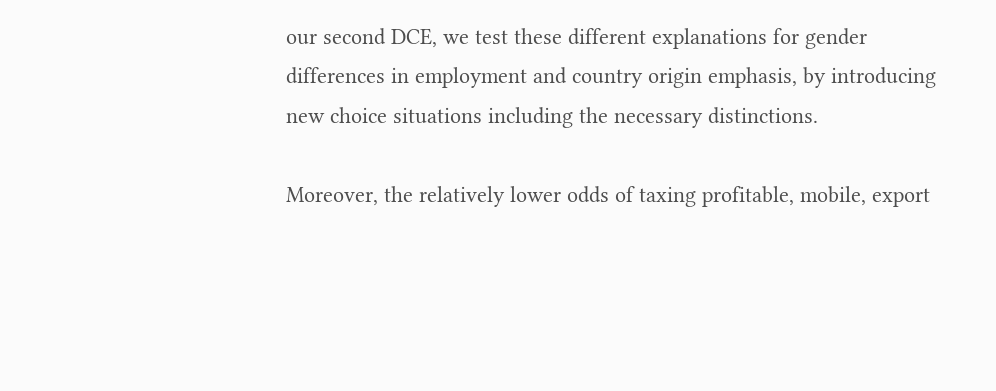our second DCE, we test these different explanations for gender differences in employment and country origin emphasis, by introducing new choice situations including the necessary distinctions.

Moreover, the relatively lower odds of taxing profitable, mobile, export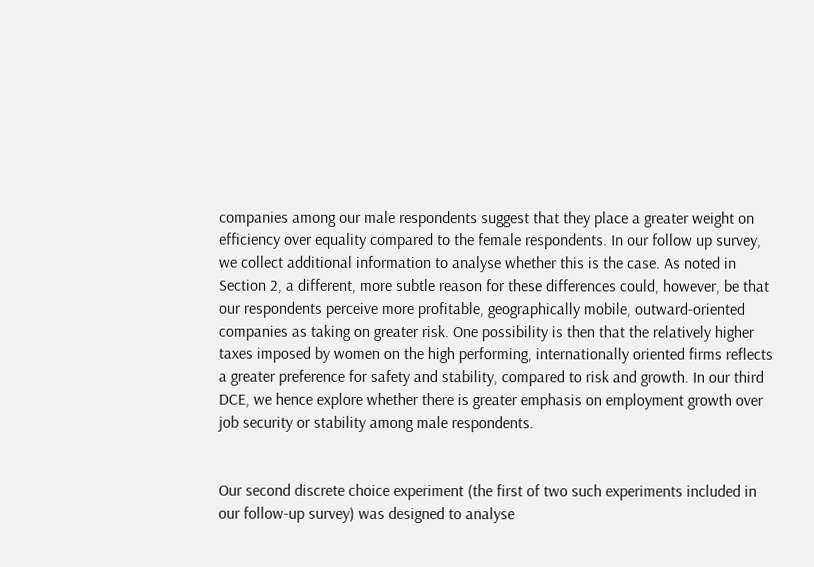companies among our male respondents suggest that they place a greater weight on efficiency over equality compared to the female respondents. In our follow up survey, we collect additional information to analyse whether this is the case. As noted in Section 2, a different, more subtle reason for these differences could, however, be that our respondents perceive more profitable, geographically mobile, outward-oriented companies as taking on greater risk. One possibility is then that the relatively higher taxes imposed by women on the high performing, internationally oriented firms reflects a greater preference for safety and stability, compared to risk and growth. In our third DCE, we hence explore whether there is greater emphasis on employment growth over job security or stability among male respondents.


Our second discrete choice experiment (the first of two such experiments included in our follow-up survey) was designed to analyse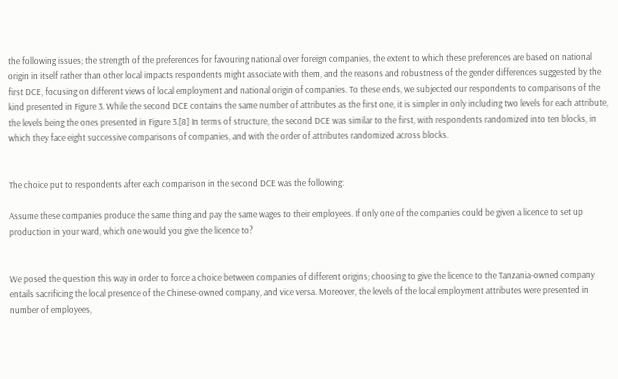the following issues; the strength of the preferences for favouring national over foreign companies, the extent to which these preferences are based on national origin in itself rather than other local impacts respondents might associate with them, and the reasons and robustness of the gender differences suggested by the first DCE, focusing on different views of local employment and national origin of companies. To these ends, we subjected our respondents to comparisons of the kind presented in Figure 3. While the second DCE contains the same number of attributes as the first one, it is simpler in only including two levels for each attribute, the levels being the ones presented in Figure 3.[8] In terms of structure, the second DCE was similar to the first, with respondents randomized into ten blocks, in which they face eight successive comparisons of companies, and with the order of attributes randomized across blocks.


The choice put to respondents after each comparison in the second DCE was the following:

Assume these companies produce the same thing and pay the same wages to their employees. If only one of the companies could be given a licence to set up production in your ward, which one would you give the licence to?


We posed the question this way in order to force a choice between companies of different origins; choosing to give the licence to the Tanzania-owned company entails sacrificing the local presence of the Chinese-owned company, and vice versa. Moreover, the levels of the local employment attributes were presented in number of employees,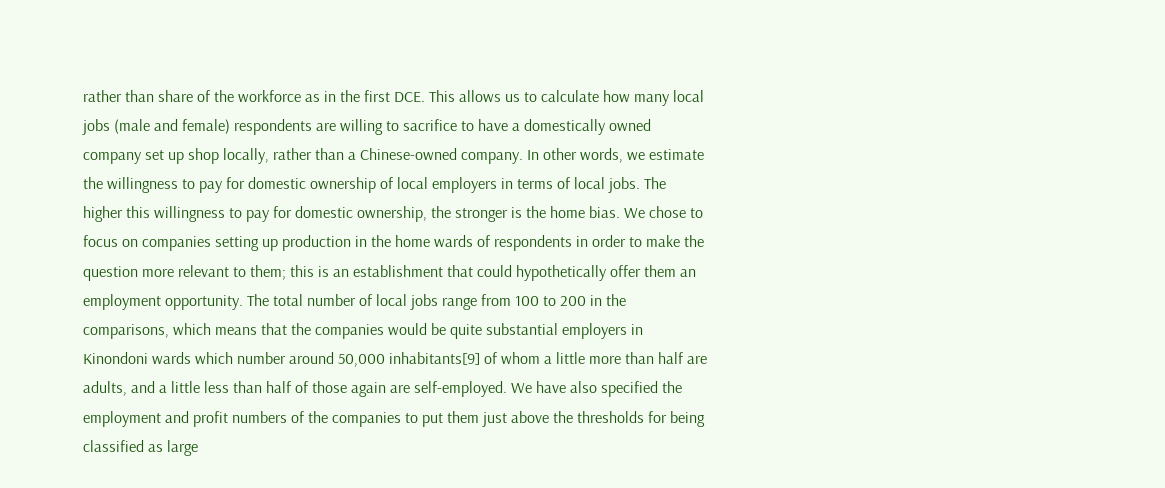rather than share of the workforce as in the first DCE. This allows us to calculate how many local jobs (male and female) respondents are willing to sacrifice to have a domestically owned company set up shop locally, rather than a Chinese-owned company. In other words, we estimate the willingness to pay for domestic ownership of local employers in terms of local jobs. The higher this willingness to pay for domestic ownership, the stronger is the home bias. We chose to focus on companies setting up production in the home wards of respondents in order to make the question more relevant to them; this is an establishment that could hypothetically offer them an employment opportunity. The total number of local jobs range from 100 to 200 in the comparisons, which means that the companies would be quite substantial employers in Kinondoni wards which number around 50,000 inhabitants[9] of whom a little more than half are adults, and a little less than half of those again are self-employed. We have also specified the employment and profit numbers of the companies to put them just above the thresholds for being classified as large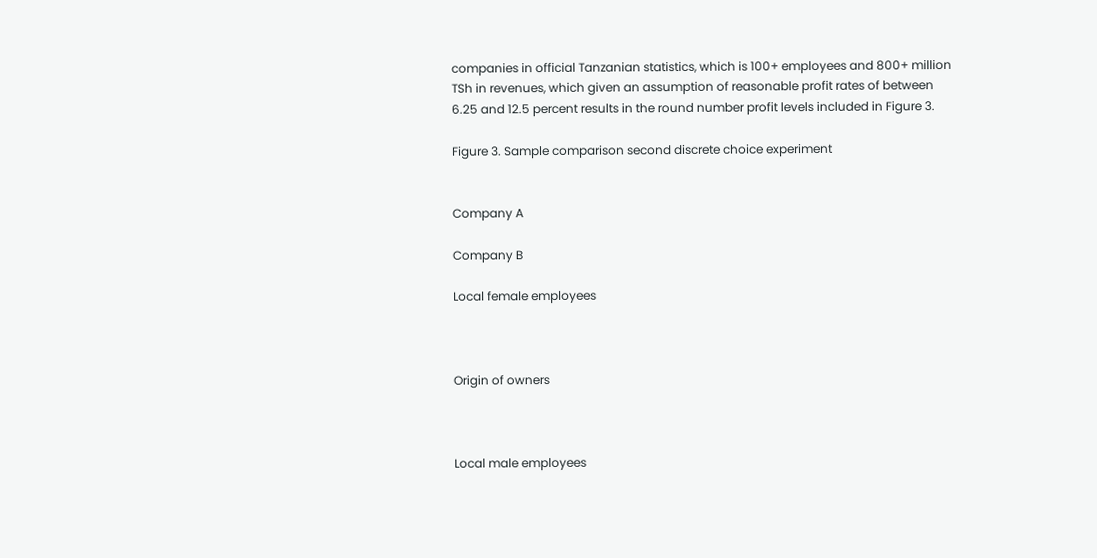companies in official Tanzanian statistics, which is 100+ employees and 800+ million TSh in revenues, which given an assumption of reasonable profit rates of between 6.25 and 12.5 percent results in the round number profit levels included in Figure 3.

Figure 3. Sample comparison second discrete choice experiment


Company A

Company B

Local female employees



Origin of owners



Local male employees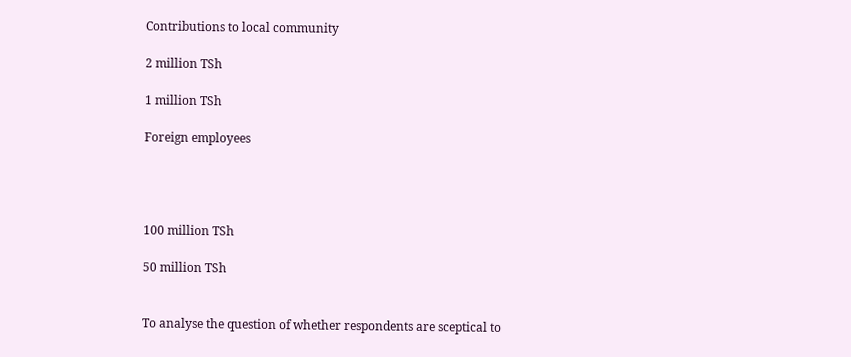Contributions to local community

2 million TSh

1 million TSh

Foreign employees




100 million TSh

50 million TSh


To analyse the question of whether respondents are sceptical to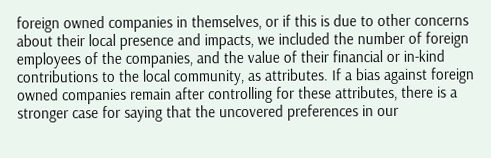foreign owned companies in themselves, or if this is due to other concerns about their local presence and impacts, we included the number of foreign employees of the companies, and the value of their financial or in-kind contributions to the local community, as attributes. If a bias against foreign owned companies remain after controlling for these attributes, there is a stronger case for saying that the uncovered preferences in our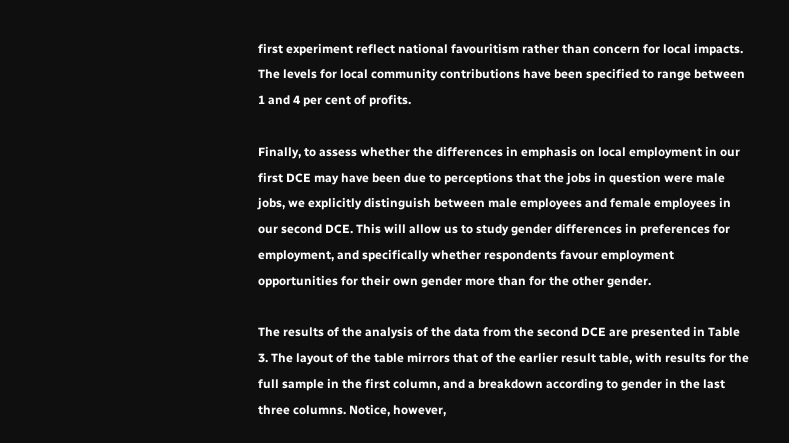first experiment reflect national favouritism rather than concern for local impacts. The levels for local community contributions have been specified to range between 1 and 4 per cent of profits.

Finally, to assess whether the differences in emphasis on local employment in our first DCE may have been due to perceptions that the jobs in question were male jobs, we explicitly distinguish between male employees and female employees in our second DCE. This will allow us to study gender differences in preferences for employment, and specifically whether respondents favour employment opportunities for their own gender more than for the other gender.

The results of the analysis of the data from the second DCE are presented in Table 3. The layout of the table mirrors that of the earlier result table, with results for the full sample in the first column, and a breakdown according to gender in the last three columns. Notice, however,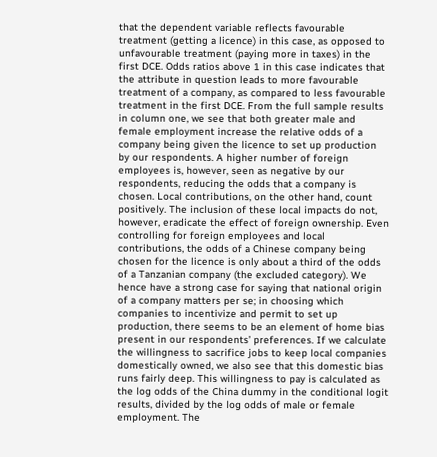that the dependent variable reflects favourable treatment (getting a licence) in this case, as opposed to unfavourable treatment (paying more in taxes) in the first DCE. Odds ratios above 1 in this case indicates that the attribute in question leads to more favourable treatment of a company, as compared to less favourable treatment in the first DCE. From the full sample results in column one, we see that both greater male and female employment increase the relative odds of a company being given the licence to set up production by our respondents. A higher number of foreign employees is, however, seen as negative by our respondents, reducing the odds that a company is chosen. Local contributions, on the other hand, count positively. The inclusion of these local impacts do not, however, eradicate the effect of foreign ownership. Even controlling for foreign employees and local contributions, the odds of a Chinese company being chosen for the licence is only about a third of the odds of a Tanzanian company (the excluded category). We hence have a strong case for saying that national origin of a company matters per se; in choosing which companies to incentivize and permit to set up production, there seems to be an element of home bias present in our respondents’ preferences. If we calculate the willingness to sacrifice jobs to keep local companies domestically owned, we also see that this domestic bias runs fairly deep. This willingness to pay is calculated as the log odds of the China dummy in the conditional logit results, divided by the log odds of male or female employment. The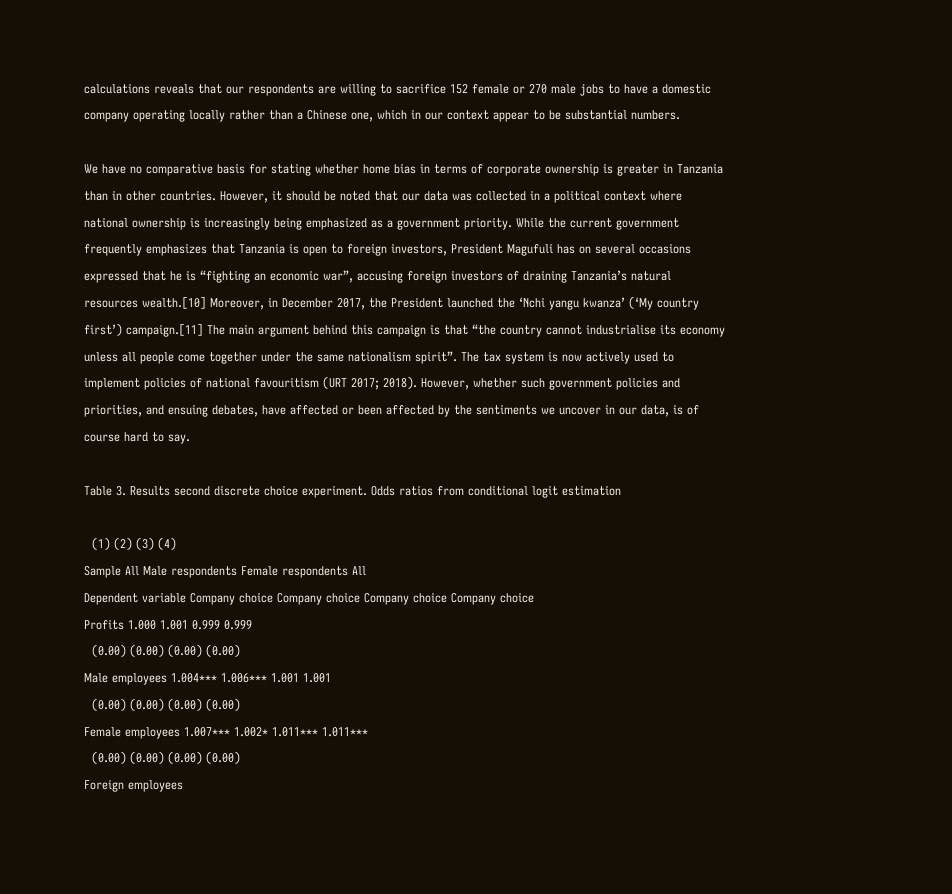calculations reveals that our respondents are willing to sacrifice 152 female or 270 male jobs to have a domestic company operating locally rather than a Chinese one, which in our context appear to be substantial numbers.

We have no comparative basis for stating whether home bias in terms of corporate ownership is greater in Tanzania than in other countries. However, it should be noted that our data was collected in a political context where national ownership is increasingly being emphasized as a government priority. While the current government frequently emphasizes that Tanzania is open to foreign investors, President Magufuli has on several occasions expressed that he is “fighting an economic war”, accusing foreign investors of draining Tanzania’s natural resources wealth.[10] Moreover, in December 2017, the President launched the ‘Nchi yangu kwanza’ (‘My country first’) campaign.[11] The main argument behind this campaign is that “the country cannot industrialise its economy unless all people come together under the same nationalism spirit”. The tax system is now actively used to implement policies of national favouritism (URT 2017; 2018). However, whether such government policies and priorities, and ensuing debates, have affected or been affected by the sentiments we uncover in our data, is of course hard to say.

Table 3. Results second discrete choice experiment. Odds ratios from conditional logit estimation

  (1) (2) (3) (4)
Sample All Male respondents Female respondents All
Dependent variable Company choice Company choice Company choice Company choice
Profits 1.000 1.001 0.999 0.999
  (0.00) (0.00) (0.00) (0.00)
Male employees 1.004*** 1.006*** 1.001 1.001
  (0.00) (0.00) (0.00) (0.00)
Female employees 1.007*** 1.002* 1.011*** 1.011***
  (0.00) (0.00) (0.00) (0.00)
Foreign employees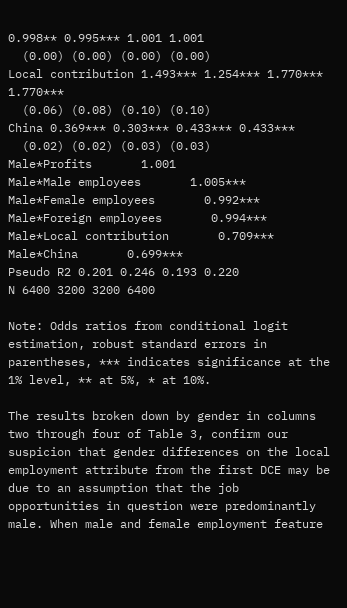0.998** 0.995*** 1.001 1.001
  (0.00) (0.00) (0.00) (0.00)
Local contribution 1.493*** 1.254*** 1.770*** 1.770***
  (0.06) (0.08) (0.10) (0.10)
China 0.369*** 0.303*** 0.433*** 0.433***
  (0.02) (0.02) (0.03) (0.03)
Male*Profits       1.001
Male*Male employees       1.005***
Male*Female employees       0.992***
Male*Foreign employees       0.994***
Male*Local contribution       0.709***
Male*China       0.699***
Pseudo R2 0.201 0.246 0.193 0.220
N 6400 3200 3200 6400

Note: Odds ratios from conditional logit estimation, robust standard errors in parentheses, *** indicates significance at the 1% level, ** at 5%, * at 10%.

The results broken down by gender in columns two through four of Table 3, confirm our suspicion that gender differences on the local employment attribute from the first DCE may be due to an assumption that the job opportunities in question were predominantly male. When male and female employment feature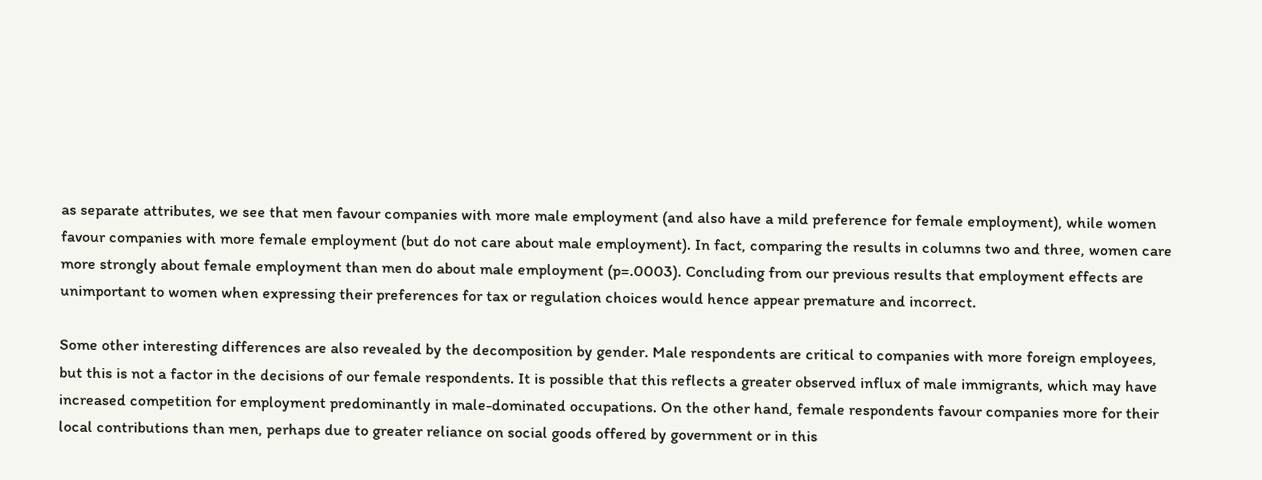as separate attributes, we see that men favour companies with more male employment (and also have a mild preference for female employment), while women favour companies with more female employment (but do not care about male employment). In fact, comparing the results in columns two and three, women care more strongly about female employment than men do about male employment (p=.0003). Concluding from our previous results that employment effects are unimportant to women when expressing their preferences for tax or regulation choices would hence appear premature and incorrect.

Some other interesting differences are also revealed by the decomposition by gender. Male respondents are critical to companies with more foreign employees, but this is not a factor in the decisions of our female respondents. It is possible that this reflects a greater observed influx of male immigrants, which may have increased competition for employment predominantly in male-dominated occupations. On the other hand, female respondents favour companies more for their local contributions than men, perhaps due to greater reliance on social goods offered by government or in this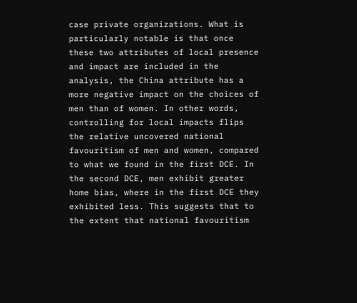case private organizations. What is particularly notable is that once these two attributes of local presence and impact are included in the analysis, the China attribute has a more negative impact on the choices of men than of women. In other words, controlling for local impacts flips the relative uncovered national favouritism of men and women, compared to what we found in the first DCE. In the second DCE, men exhibit greater home bias, where in the first DCE they exhibited less. This suggests that to the extent that national favouritism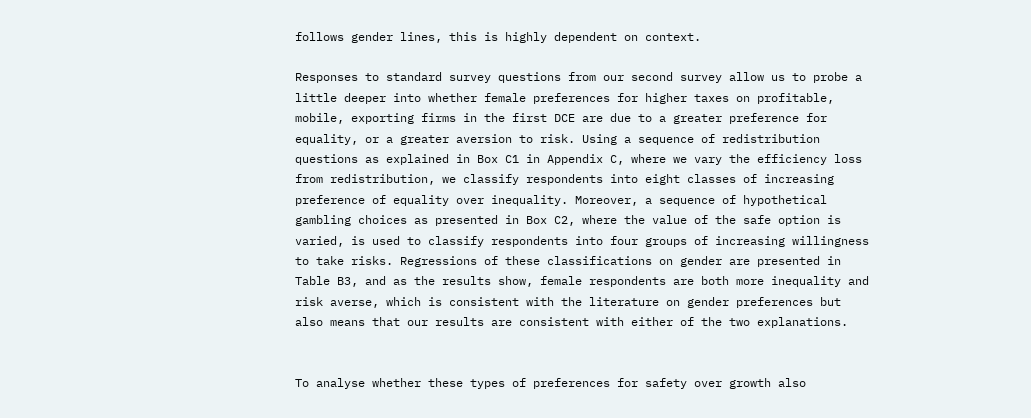follows gender lines, this is highly dependent on context.

Responses to standard survey questions from our second survey allow us to probe a little deeper into whether female preferences for higher taxes on profitable, mobile, exporting firms in the first DCE are due to a greater preference for equality, or a greater aversion to risk. Using a sequence of redistribution questions as explained in Box C1 in Appendix C, where we vary the efficiency loss from redistribution, we classify respondents into eight classes of increasing preference of equality over inequality. Moreover, a sequence of hypothetical gambling choices as presented in Box C2, where the value of the safe option is varied, is used to classify respondents into four groups of increasing willingness to take risks. Regressions of these classifications on gender are presented in Table B3, and as the results show, female respondents are both more inequality and risk averse, which is consistent with the literature on gender preferences but also means that our results are consistent with either of the two explanations.


To analyse whether these types of preferences for safety over growth also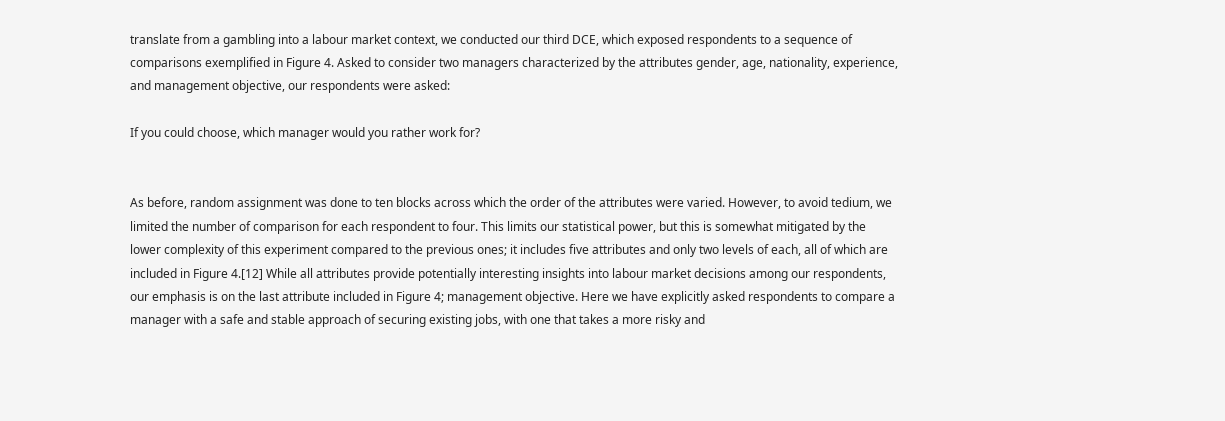translate from a gambling into a labour market context, we conducted our third DCE, which exposed respondents to a sequence of comparisons exemplified in Figure 4. Asked to consider two managers characterized by the attributes gender, age, nationality, experience, and management objective, our respondents were asked:

If you could choose, which manager would you rather work for?


As before, random assignment was done to ten blocks across which the order of the attributes were varied. However, to avoid tedium, we limited the number of comparison for each respondent to four. This limits our statistical power, but this is somewhat mitigated by the lower complexity of this experiment compared to the previous ones; it includes five attributes and only two levels of each, all of which are included in Figure 4.[12] While all attributes provide potentially interesting insights into labour market decisions among our respondents, our emphasis is on the last attribute included in Figure 4; management objective. Here we have explicitly asked respondents to compare a manager with a safe and stable approach of securing existing jobs, with one that takes a more risky and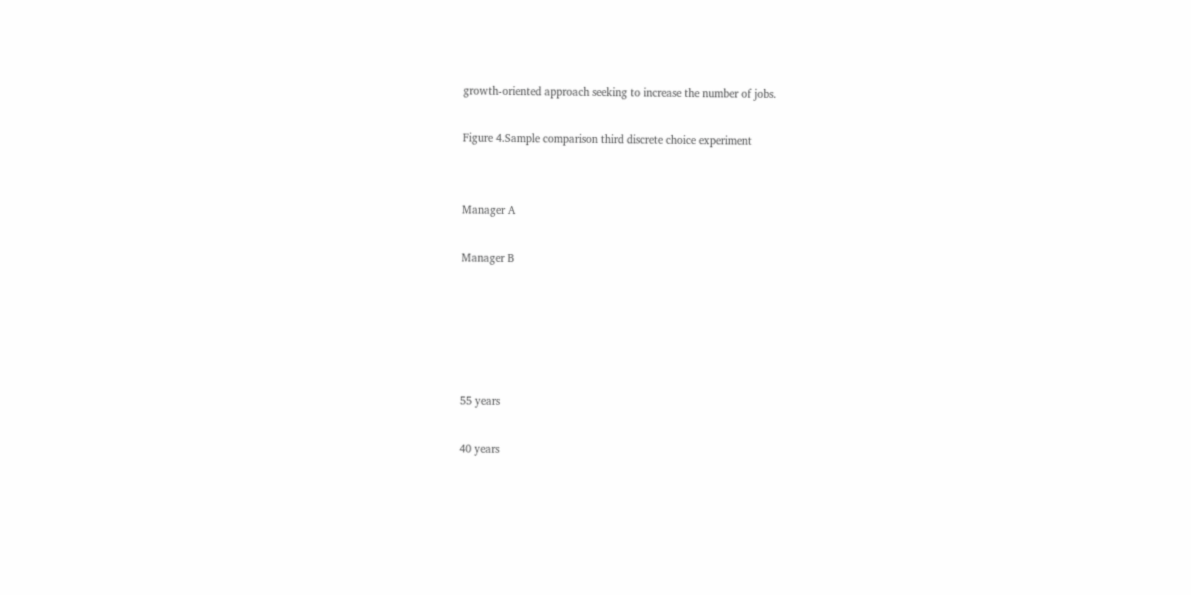growth-oriented approach seeking to increase the number of jobs.

Figure 4.Sample comparison third discrete choice experiment


Manager A

Manager B





55 years

40 years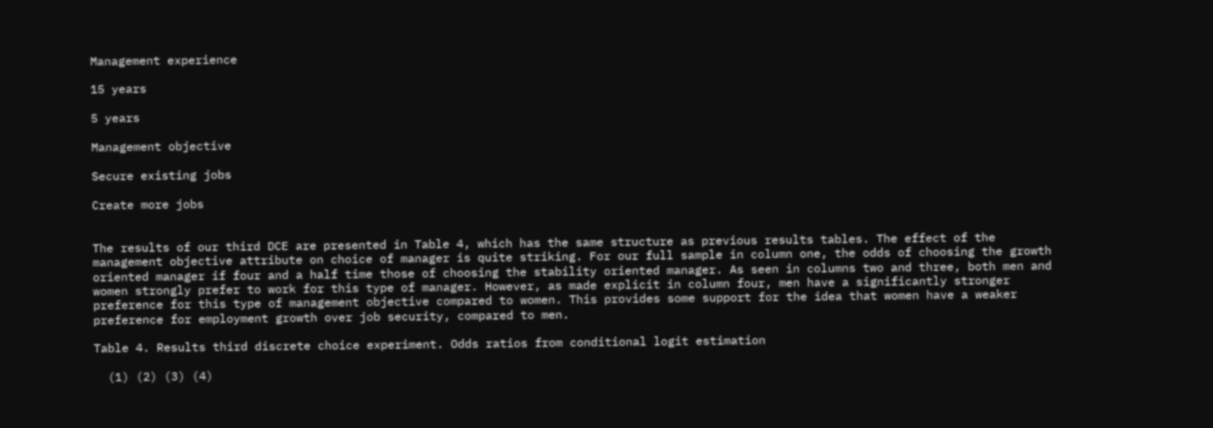Management experience

15 years

5 years

Management objective

Secure existing jobs

Create more jobs


The results of our third DCE are presented in Table 4, which has the same structure as previous results tables. The effect of the management objective attribute on choice of manager is quite striking. For our full sample in column one, the odds of choosing the growth oriented manager if four and a half time those of choosing the stability oriented manager. As seen in columns two and three, both men and women strongly prefer to work for this type of manager. However, as made explicit in column four, men have a significantly stronger preference for this type of management objective compared to women. This provides some support for the idea that women have a weaker preference for employment growth over job security, compared to men.

Table 4. Results third discrete choice experiment. Odds ratios from conditional logit estimation

  (1) (2) (3) (4)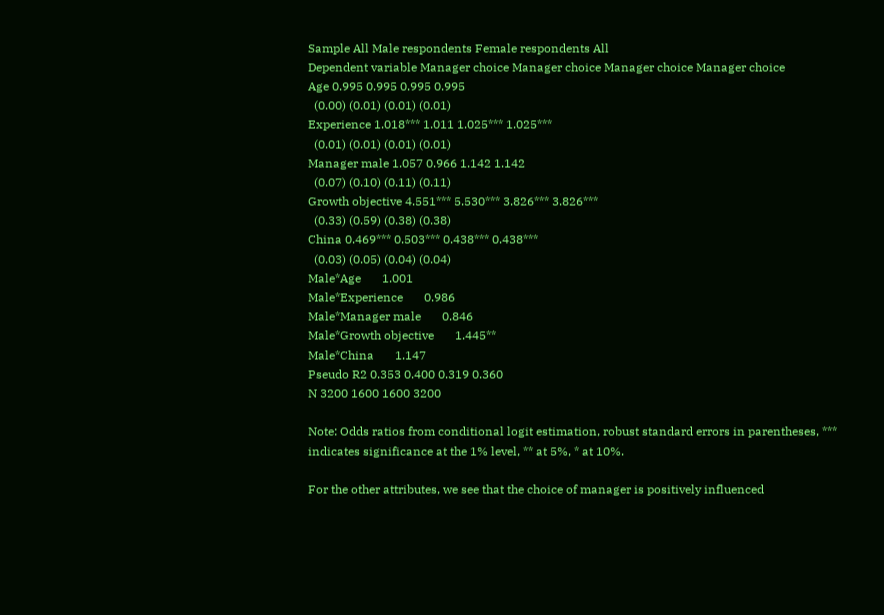Sample All Male respondents Female respondents All
Dependent variable Manager choice Manager choice Manager choice Manager choice
Age 0.995 0.995 0.995 0.995
  (0.00) (0.01) (0.01) (0.01)
Experience 1.018*** 1.011 1.025*** 1.025***
  (0.01) (0.01) (0.01) (0.01)
Manager male 1.057 0.966 1.142 1.142
  (0.07) (0.10) (0.11) (0.11)
Growth objective 4.551*** 5.530*** 3.826*** 3.826***
  (0.33) (0.59) (0.38) (0.38)
China 0.469*** 0.503*** 0.438*** 0.438***
  (0.03) (0.05) (0.04) (0.04)
Male*Age       1.001
Male*Experience       0.986
Male*Manager male       0.846
Male*Growth objective       1.445**
Male*China       1.147
Pseudo R2 0.353 0.400 0.319 0.360
N 3200 1600 1600 3200

Note: Odds ratios from conditional logit estimation, robust standard errors in parentheses, *** indicates significance at the 1% level, ** at 5%, * at 10%.

For the other attributes, we see that the choice of manager is positively influenced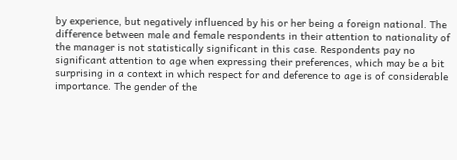by experience, but negatively influenced by his or her being a foreign national. The difference between male and female respondents in their attention to nationality of the manager is not statistically significant in this case. Respondents pay no significant attention to age when expressing their preferences, which may be a bit surprising in a context in which respect for and deference to age is of considerable importance. The gender of the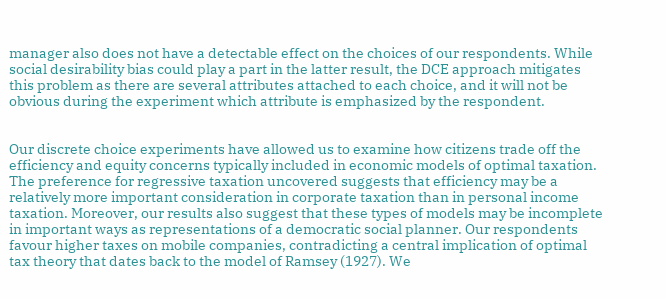manager also does not have a detectable effect on the choices of our respondents. While social desirability bias could play a part in the latter result, the DCE approach mitigates this problem as there are several attributes attached to each choice, and it will not be obvious during the experiment which attribute is emphasized by the respondent.


Our discrete choice experiments have allowed us to examine how citizens trade off the efficiency and equity concerns typically included in economic models of optimal taxation. The preference for regressive taxation uncovered suggests that efficiency may be a relatively more important consideration in corporate taxation than in personal income taxation. Moreover, our results also suggest that these types of models may be incomplete in important ways as representations of a democratic social planner. Our respondents favour higher taxes on mobile companies, contradicting a central implication of optimal tax theory that dates back to the model of Ramsey (1927). We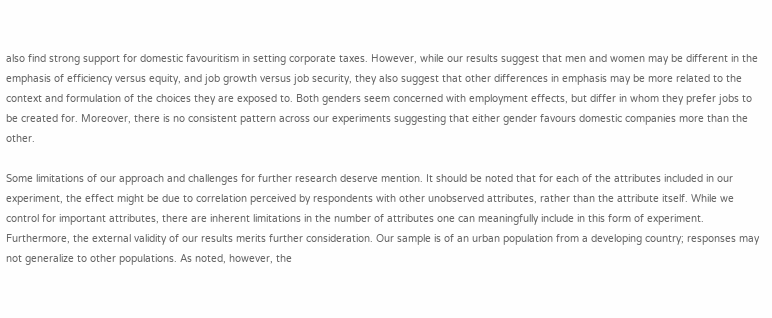also find strong support for domestic favouritism in setting corporate taxes. However, while our results suggest that men and women may be different in the emphasis of efficiency versus equity, and job growth versus job security, they also suggest that other differences in emphasis may be more related to the context and formulation of the choices they are exposed to. Both genders seem concerned with employment effects, but differ in whom they prefer jobs to be created for. Moreover, there is no consistent pattern across our experiments suggesting that either gender favours domestic companies more than the other.

Some limitations of our approach and challenges for further research deserve mention. It should be noted that for each of the attributes included in our experiment, the effect might be due to correlation perceived by respondents with other unobserved attributes, rather than the attribute itself. While we control for important attributes, there are inherent limitations in the number of attributes one can meaningfully include in this form of experiment. Furthermore, the external validity of our results merits further consideration. Our sample is of an urban population from a developing country; responses may not generalize to other populations. As noted, however, the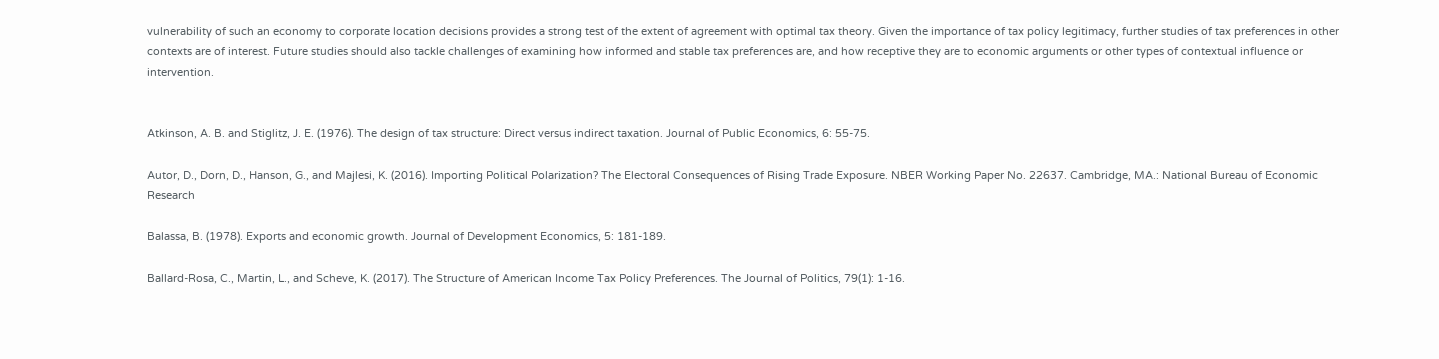vulnerability of such an economy to corporate location decisions provides a strong test of the extent of agreement with optimal tax theory. Given the importance of tax policy legitimacy, further studies of tax preferences in other contexts are of interest. Future studies should also tackle challenges of examining how informed and stable tax preferences are, and how receptive they are to economic arguments or other types of contextual influence or intervention.


Atkinson, A. B. and Stiglitz, J. E. (1976). The design of tax structure: Direct versus indirect taxation. Journal of Public Economics, 6: 55-75.

Autor, D., Dorn, D., Hanson, G., and Majlesi, K. (2016). Importing Political Polarization? The Electoral Consequences of Rising Trade Exposure. NBER Working Paper No. 22637. Cambridge, MA.: National Bureau of Economic Research

Balassa, B. (1978). Exports and economic growth. Journal of Development Economics, 5: 181-189.

Ballard-Rosa, C., Martin, L., and Scheve, K. (2017). The Structure of American Income Tax Policy Preferences. The Journal of Politics, 79(1): 1-16.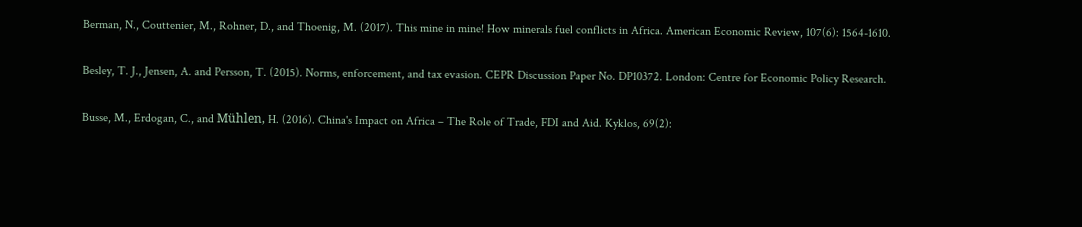Berman, N., Couttenier, M., Rohner, D., and Thoenig, M. (2017). This mine in mine! How minerals fuel conflicts in Africa. American Economic Review, 107(6): 1564-1610.

Besley, T. J., Jensen, A. and Persson, T. (2015). Norms, enforcement, and tax evasion. CEPR Discussion Paper No. DP10372. London: Centre for Economic Policy Research.

Busse, M., Erdogan, C., and Mühlen, H. (2016). China's Impact on Africa – The Role of Trade, FDI and Aid. Kyklos, 69(2):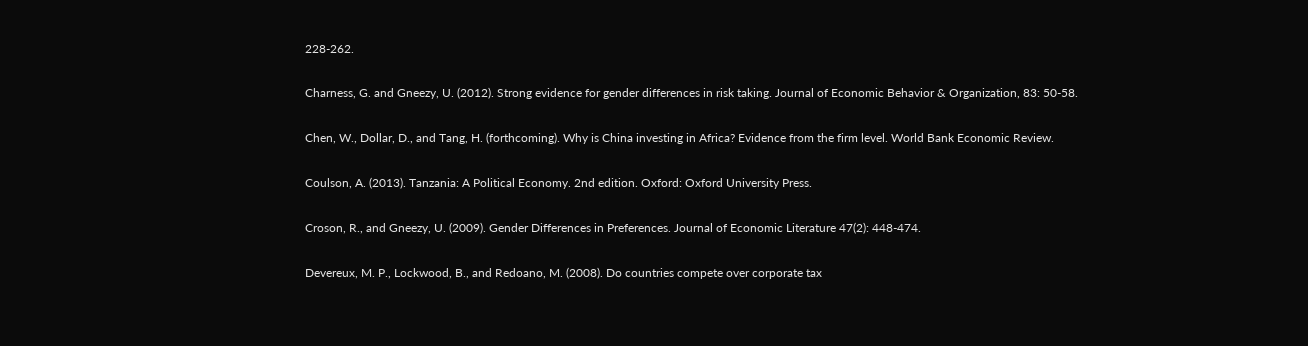228-262.

Charness, G. and Gneezy, U. (2012). Strong evidence for gender differences in risk taking. Journal of Economic Behavior & Organization, 83: 50-58.

Chen, W., Dollar, D., and Tang, H. (forthcoming). Why is China investing in Africa? Evidence from the firm level. World Bank Economic Review.

Coulson, A. (2013). Tanzania: A Political Economy. 2nd edition. Oxford: Oxford University Press.

Croson, R., and Gneezy, U. (2009). Gender Differences in Preferences. Journal of Economic Literature 47(2): 448-474.

Devereux, M. P., Lockwood, B., and Redoano, M. (2008). Do countries compete over corporate tax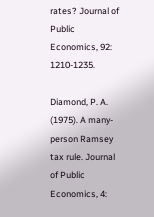rates? Journal of Public Economics, 92: 1210-1235.

Diamond, P. A. (1975). A many-person Ramsey tax rule. Journal of Public Economics, 4: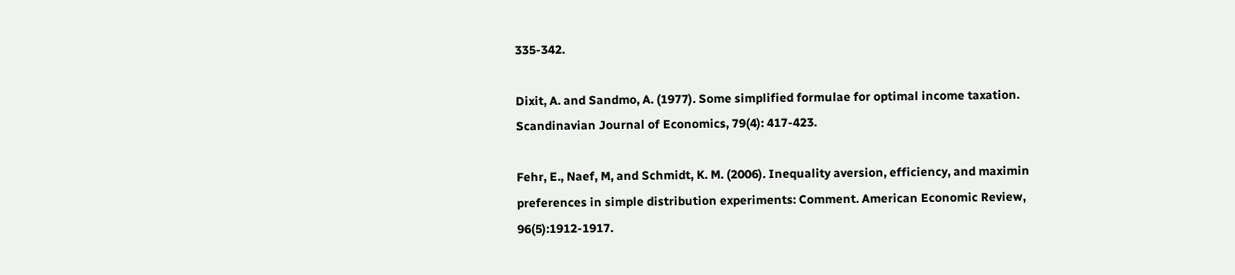335-342.

Dixit, A. and Sandmo, A. (1977). Some simplified formulae for optimal income taxation. Scandinavian Journal of Economics, 79(4): 417-423.

Fehr, E., Naef, M, and Schmidt, K. M. (2006). Inequality aversion, efficiency, and maximin preferences in simple distribution experiments: Comment. American Economic Review, 96(5):1912-1917.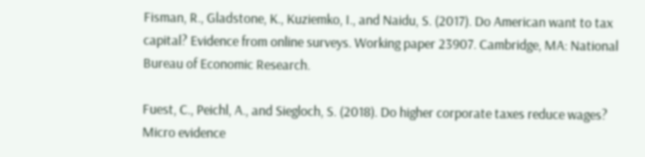Fisman, R., Gladstone, K., Kuziemko, I., and Naidu, S. (2017). Do American want to tax capital? Evidence from online surveys. Working paper 23907. Cambridge, MA: National Bureau of Economic Research.

Fuest, C., Peichl, A., and Siegloch, S. (2018). Do higher corporate taxes reduce wages? Micro evidence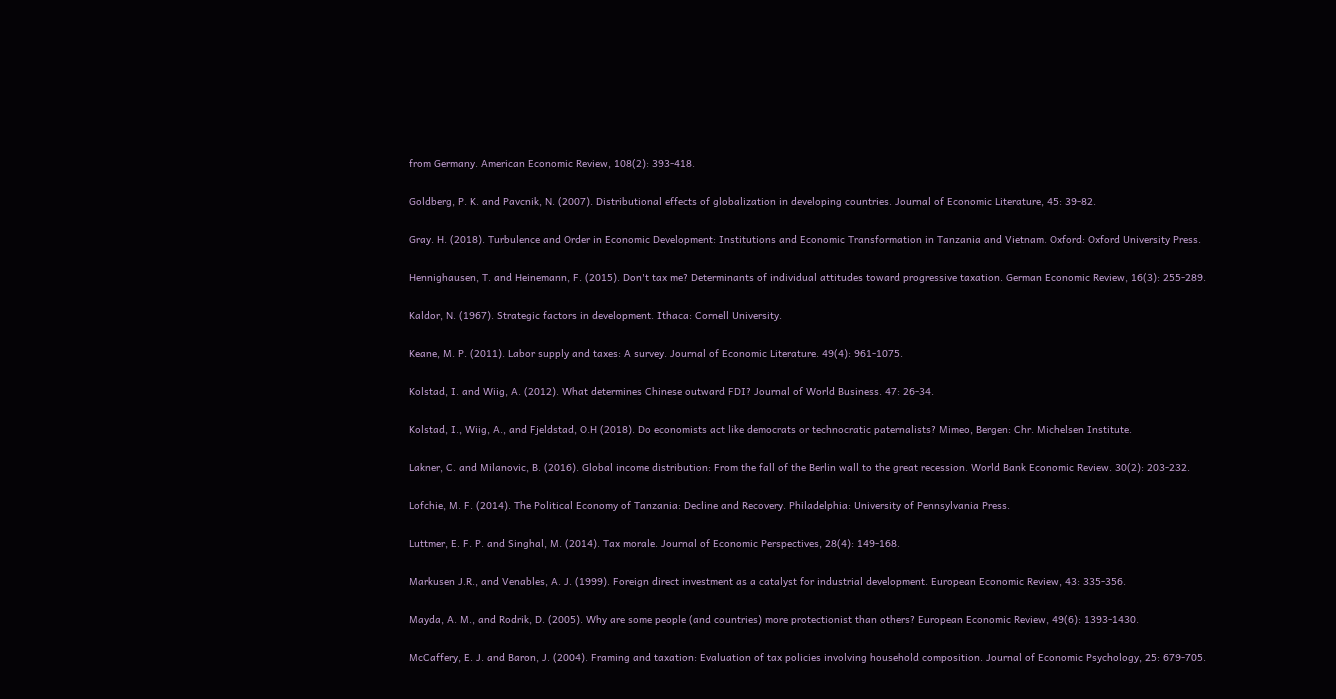from Germany. American Economic Review, 108(2): 393-418.

Goldberg, P. K. and Pavcnik, N. (2007). Distributional effects of globalization in developing countries. Journal of Economic Literature, 45: 39-82.

Gray. H. (2018). Turbulence and Order in Economic Development: Institutions and Economic Transformation in Tanzania and Vietnam. Oxford: Oxford University Press.

Hennighausen, T. and Heinemann, F. (2015). Don't tax me? Determinants of individual attitudes toward progressive taxation. German Economic Review, 16(3): 255-289.

Kaldor, N. (1967). Strategic factors in development. Ithaca: Cornell University.

Keane, M. P. (2011). Labor supply and taxes: A survey. Journal of Economic Literature. 49(4): 961-1075.

Kolstad, I. and Wiig, A. (2012). What determines Chinese outward FDI? Journal of World Business. 47: 26-34.

Kolstad, I., Wiig, A., and Fjeldstad, O.H (2018). Do economists act like democrats or technocratic paternalists? Mimeo, Bergen: Chr. Michelsen Institute.

Lakner, C. and Milanovic, B. (2016). Global income distribution: From the fall of the Berlin wall to the great recession. World Bank Economic Review. 30(2): 203-232.

Lofchie, M. F. (2014). The Political Economy of Tanzania: Decline and Recovery. Philadelphia: University of Pennsylvania Press.

Luttmer, E. F. P. and Singhal, M. (2014). Tax morale. Journal of Economic Perspectives, 28(4): 149-168.

Markusen J.R., and Venables, A. J. (1999). Foreign direct investment as a catalyst for industrial development. European Economic Review, 43: 335-356.

Mayda, A. M., and Rodrik, D. (2005). Why are some people (and countries) more protectionist than others? European Economic Review, 49(6): 1393-1430.

McCaffery, E. J. and Baron, J. (2004). Framing and taxation: Evaluation of tax policies involving household composition. Journal of Economic Psychology, 25: 679-705.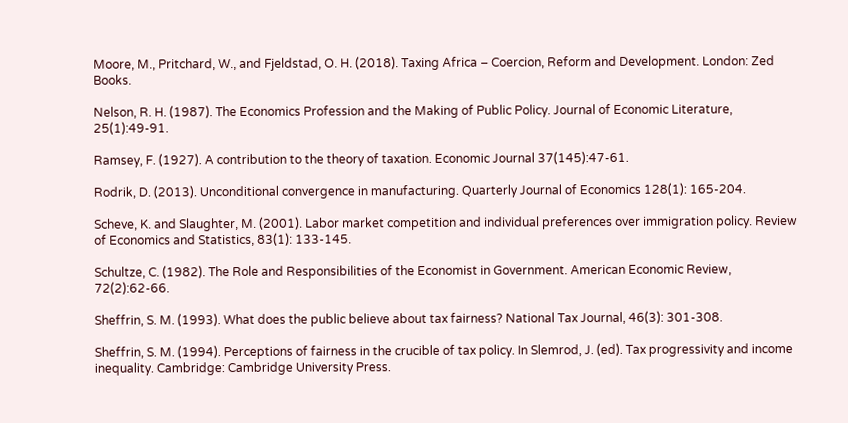Moore, M., Pritchard, W., and Fjeldstad, O. H. (2018). Taxing Africa – Coercion, Reform and Development. London: Zed Books.

Nelson, R. H. (1987). The Economics Profession and the Making of Public Policy. Journal of Economic Literature, 25(1):49-91.

Ramsey, F. (1927). A contribution to the theory of taxation. Economic Journal 37(145):47-61.

Rodrik, D. (2013). Unconditional convergence in manufacturing. Quarterly Journal of Economics 128(1): 165-204.

Scheve, K. and Slaughter, M. (2001). Labor market competition and individual preferences over immigration policy. Review of Economics and Statistics, 83(1): 133-145.

Schultze, C. (1982). The Role and Responsibilities of the Economist in Government. American Economic Review, 72(2):62-66.

Sheffrin, S. M. (1993). What does the public believe about tax fairness? National Tax Journal, 46(3): 301-308.

Sheffrin, S. M. (1994). Perceptions of fairness in the crucible of tax policy. In Slemrod, J. (ed). Tax progressivity and income inequality. Cambridge: Cambridge University Press.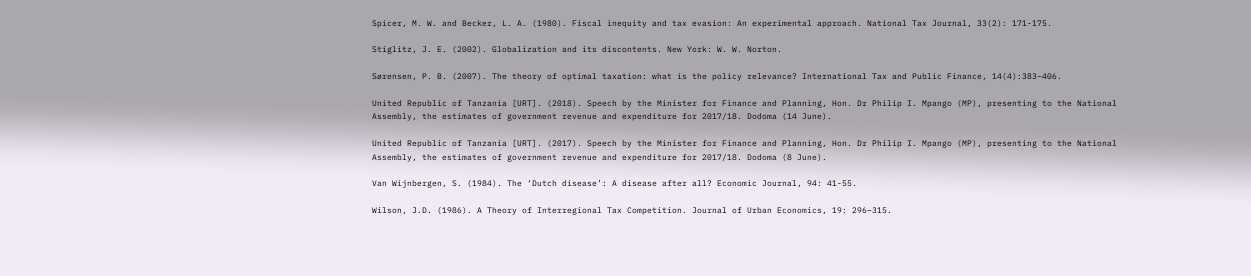Spicer, M. W. and Becker, L. A. (1980). Fiscal inequity and tax evasion: An experimental approach. National Tax Journal, 33(2): 171-175.

Stiglitz, J. E. (2002). Globalization and its discontents. New York: W. W. Norton.

Sørensen, P. B. (2007). The theory of optimal taxation: what is the policy relevance? International Tax and Public Finance, 14(4):383–406.

United Republic of Tanzania [URT]. (2018). Speech by the Minister for Finance and Planning, Hon. Dr Philip I. Mpango (MP), presenting to the National Assembly, the estimates of government revenue and expenditure for 2017/18. Dodoma (14 June).

United Republic of Tanzania [URT]. (2017). Speech by the Minister for Finance and Planning, Hon. Dr Philip I. Mpango (MP), presenting to the National Assembly, the estimates of government revenue and expenditure for 2017/18. Dodoma (8 June).

Van Wijnbergen, S. (1984). The ‘Dutch disease’: A disease after all? Economic Journal, 94: 41-55.

Wilson, J.D. (1986). A Theory of Interregional Tax Competition. Journal of Urban Economics, 19: 296–315.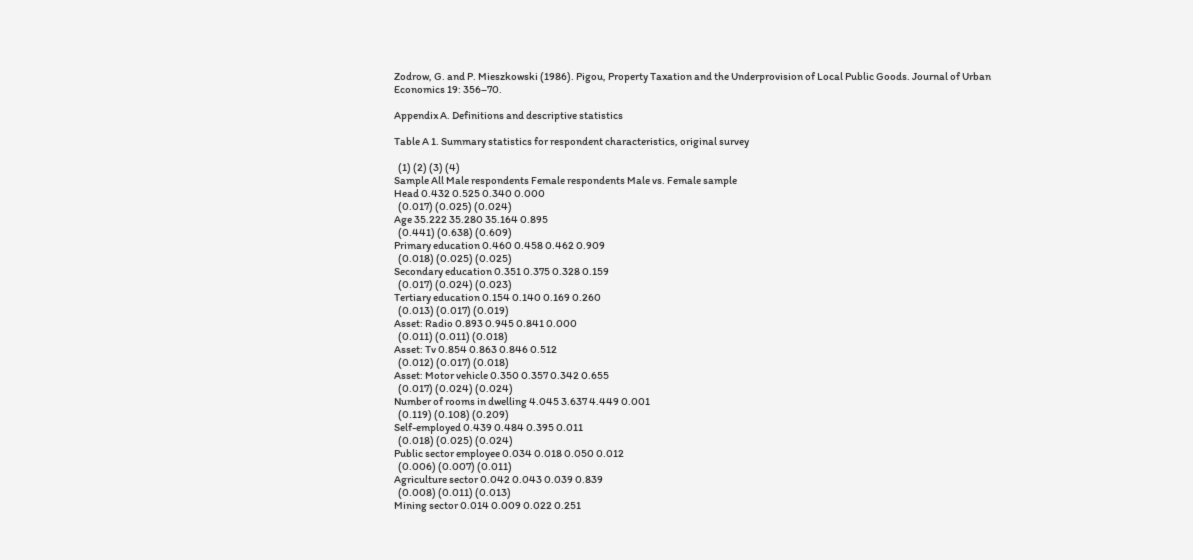Zodrow, G. and P. Mieszkowski (1986). Pigou, Property Taxation and the Underprovision of Local Public Goods. Journal of Urban Economics 19: 356–70.

Appendix A. Definitions and descriptive statistics

Table A 1. Summary statistics for respondent characteristics, original survey

  (1) (2) (3) (4)
Sample All Male respondents Female respondents Male vs. Female sample
Head 0.432 0.525 0.340 0.000
  (0.017) (0.025) (0.024)
Age 35.222 35.280 35.164 0.895
  (0.441) (0.638) (0.609)
Primary education 0.460 0.458 0.462 0.909
  (0.018) (0.025) (0.025)
Secondary education 0.351 0.375 0.328 0.159
  (0.017) (0.024) (0.023)
Tertiary education 0.154 0.140 0.169 0.260
  (0.013) (0.017) (0.019)
Asset: Radio 0.893 0.945 0.841 0.000
  (0.011) (0.011) (0.018)
Asset: Tv 0.854 0.863 0.846 0.512
  (0.012) (0.017) (0.018)
Asset: Motor vehicle 0.350 0.357 0.342 0.655
  (0.017) (0.024) (0.024)
Number of rooms in dwelling 4.045 3.637 4.449 0.001
  (0.119) (0.108) (0.209)
Self-employed 0.439 0.484 0.395 0.011
  (0.018) (0.025) (0.024)
Public sector employee 0.034 0.018 0.050 0.012
  (0.006) (0.007) (0.011)
Agriculture sector 0.042 0.043 0.039 0.839
  (0.008) (0.011) (0.013)
Mining sector 0.014 0.009 0.022 0.251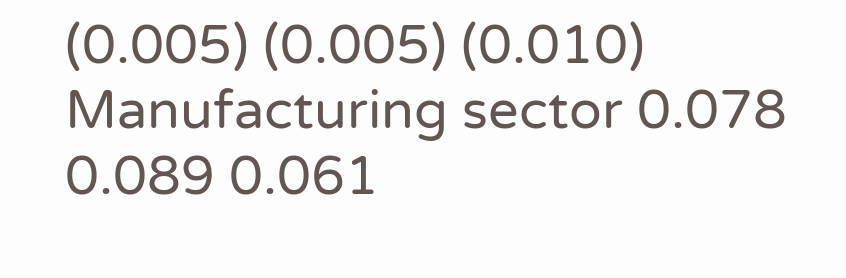(0.005) (0.005) (0.010)
Manufacturing sector 0.078 0.089 0.061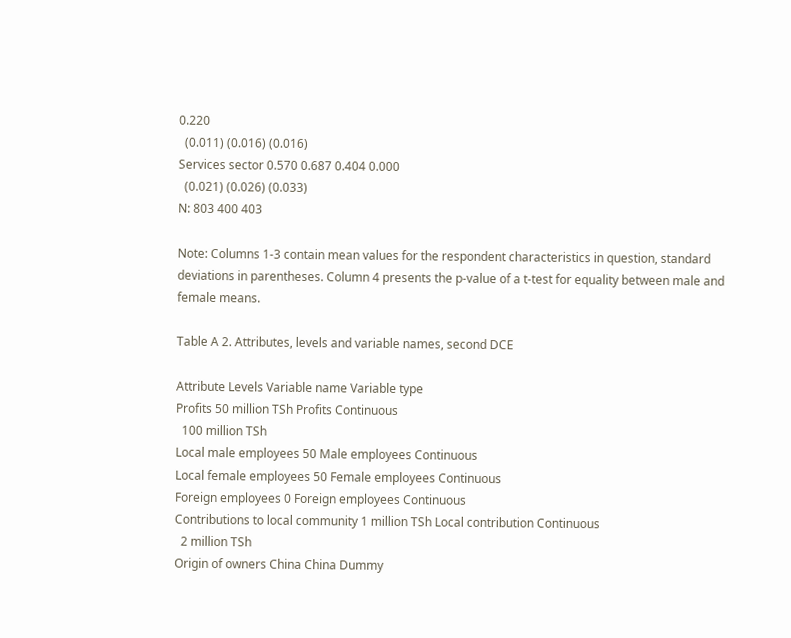0.220
  (0.011) (0.016) (0.016)
Services sector 0.570 0.687 0.404 0.000
  (0.021) (0.026) (0.033)
N: 803 400 403

Note: Columns 1-3 contain mean values for the respondent characteristics in question, standard deviations in parentheses. Column 4 presents the p-value of a t-test for equality between male and female means.

Table A 2. Attributes, levels and variable names, second DCE

Attribute Levels Variable name Variable type
Profits 50 million TSh Profits Continuous
  100 million TSh
Local male employees 50 Male employees Continuous
Local female employees 50 Female employees Continuous
Foreign employees 0 Foreign employees Continuous
Contributions to local community 1 million TSh Local contribution Continuous
  2 million TSh
Origin of owners China China Dummy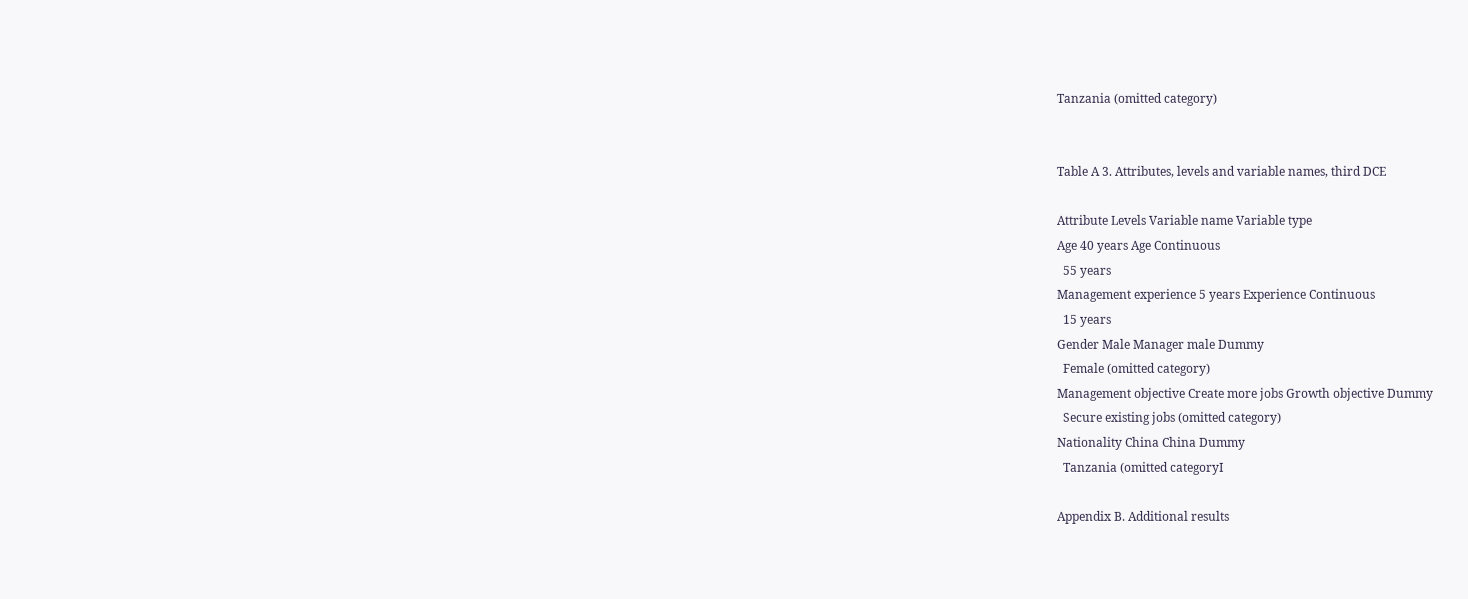Tanzania (omitted category)


Table A 3. Attributes, levels and variable names, third DCE

Attribute Levels Variable name Variable type
Age 40 years Age Continuous
  55 years
Management experience 5 years Experience Continuous
  15 years
Gender Male Manager male Dummy
  Female (omitted category)
Management objective Create more jobs Growth objective Dummy
  Secure existing jobs (omitted category)
Nationality China China Dummy
  Tanzania (omitted categoryI

Appendix B. Additional results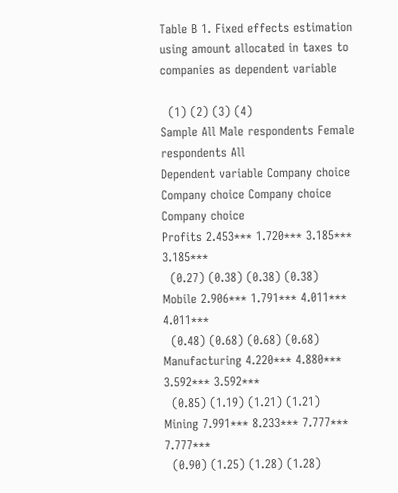Table B 1. Fixed effects estimation using amount allocated in taxes to companies as dependent variable

  (1) (2) (3) (4)
Sample All Male respondents Female respondents All
Dependent variable Company choice Company choice Company choice Company choice
Profits 2.453*** 1.720*** 3.185*** 3.185***
  (0.27) (0.38) (0.38) (0.38)
Mobile 2.906*** 1.791*** 4.011*** 4.011***
  (0.48) (0.68) (0.68) (0.68)
Manufacturing 4.220*** 4.880*** 3.592*** 3.592***
  (0.85) (1.19) (1.21) (1.21)
Mining 7.991*** 8.233*** 7.777*** 7.777***
  (0.90) (1.25) (1.28) (1.28)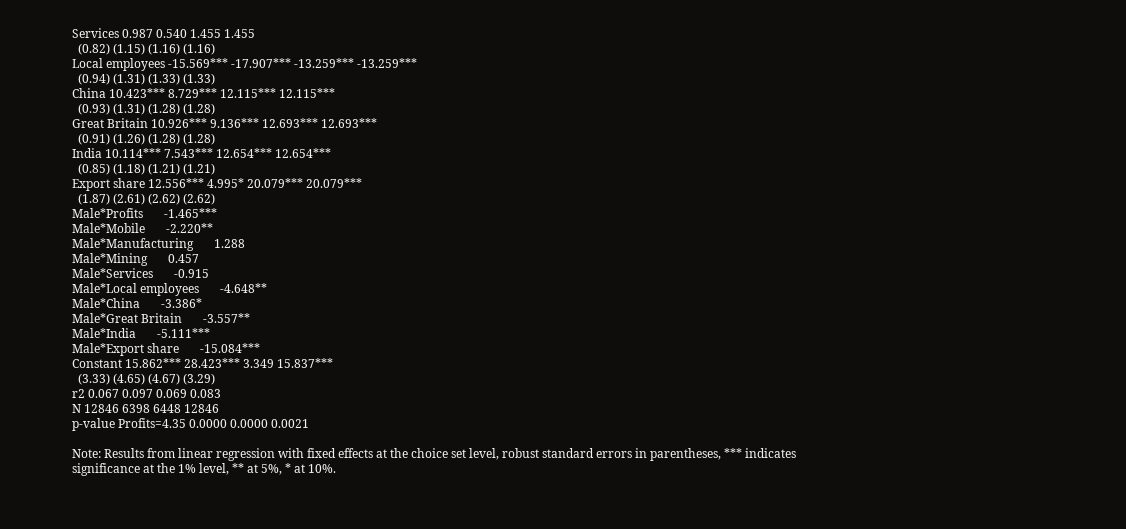Services 0.987 0.540 1.455 1.455
  (0.82) (1.15) (1.16) (1.16)
Local employees -15.569*** -17.907*** -13.259*** -13.259***
  (0.94) (1.31) (1.33) (1.33)
China 10.423*** 8.729*** 12.115*** 12.115***
  (0.93) (1.31) (1.28) (1.28)
Great Britain 10.926*** 9.136*** 12.693*** 12.693***
  (0.91) (1.26) (1.28) (1.28)
India 10.114*** 7.543*** 12.654*** 12.654***
  (0.85) (1.18) (1.21) (1.21)
Export share 12.556*** 4.995* 20.079*** 20.079***
  (1.87) (2.61) (2.62) (2.62)
Male*Profits       -1.465***
Male*Mobile       -2.220**
Male*Manufacturing       1.288
Male*Mining       0.457
Male*Services       -0.915
Male*Local employees       -4.648**
Male*China       -3.386*
Male*Great Britain       -3.557**
Male*India       -5.111***
Male*Export share       -15.084***
Constant 15.862*** 28.423*** 3.349 15.837***
  (3.33) (4.65) (4.67) (3.29)
r2 0.067 0.097 0.069 0.083
N 12846 6398 6448 12846
p-value Profits=4.35 0.0000 0.0000 0.0021

Note: Results from linear regression with fixed effects at the choice set level, robust standard errors in parentheses, *** indicates significance at the 1% level, ** at 5%, * at 10%.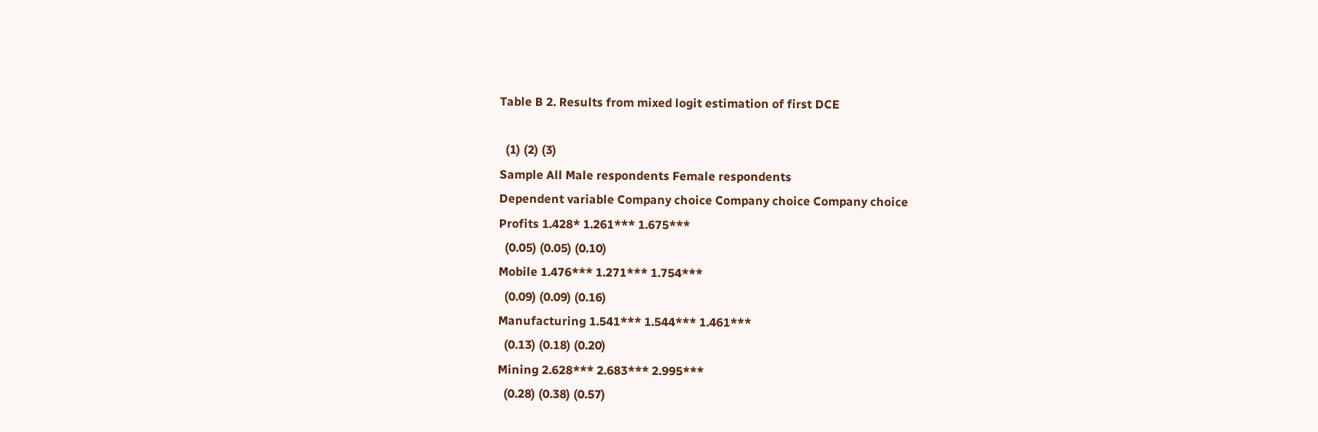Table B 2. Results from mixed logit estimation of first DCE

  (1) (2) (3)
Sample All Male respondents Female respondents
Dependent variable Company choice Company choice Company choice
Profits 1.428* 1.261*** 1.675***
  (0.05) (0.05) (0.10)
Mobile 1.476*** 1.271*** 1.754***
  (0.09) (0.09) (0.16)
Manufacturing 1.541*** 1.544*** 1.461***
  (0.13) (0.18) (0.20)
Mining 2.628*** 2.683*** 2.995***
  (0.28) (0.38) (0.57)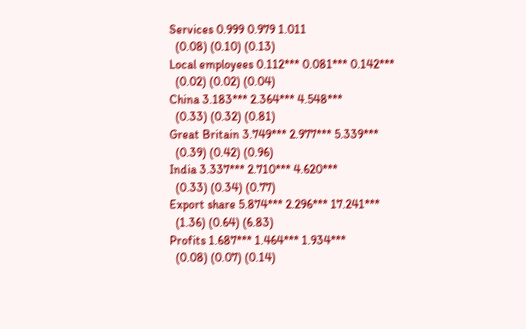Services 0.999 0.979 1.011
  (0.08) (0.10) (0.13)
Local employees 0.112*** 0.081*** 0.142***
  (0.02) (0.02) (0.04)
China 3.183*** 2.364*** 4.548***
  (0.33) (0.32) (0.81)
Great Britain 3.749*** 2.977*** 5.339***
  (0.39) (0.42) (0.96)
India 3.337*** 2.710*** 4.620***
  (0.33) (0.34) (0.77)
Export share 5.874*** 2.296*** 17.241***
  (1.36) (0.64) (6.83)
Profits 1.687*** 1.464*** 1.934***
  (0.08) (0.07) (0.14)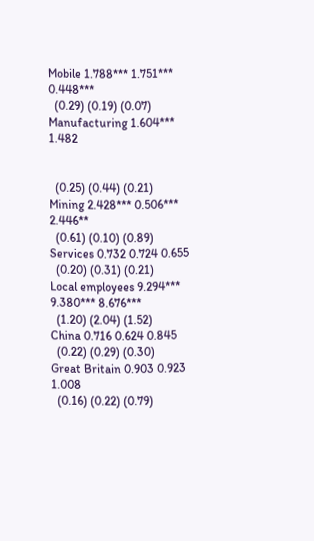Mobile 1.788*** 1.751*** 0.448***
  (0.29) (0.19) (0.07)
Manufacturing 1.604*** 1.482


  (0.25) (0.44) (0.21)
Mining 2.428*** 0.506*** 2.446**
  (0.61) (0.10) (0.89)
Services 0.732 0.724 0.655
  (0.20) (0.31) (0.21)
Local employees 9.294*** 9.380*** 8.676***
  (1.20) (2.04) (1.52)
China 0.716 0.624 0.845
  (0.22) (0.29) (0.30)
Great Britain 0.903 0.923 1.008
  (0.16) (0.22) (0.79)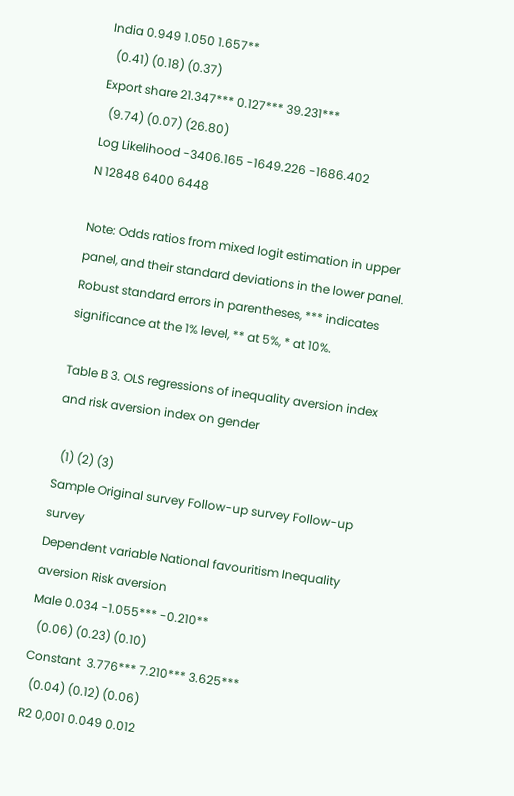India 0.949 1.050 1.657**
  (0.41) (0.18) (0.37)
Export share 21.347*** 0.127*** 39.231***
  (9.74) (0.07) (26.80)
Log Likelihood -3406.165 -1649.226 -1686.402
N 12848 6400 6448

Note: Odds ratios from mixed logit estimation in upper panel, and their standard deviations in the lower panel. Robust standard errors in parentheses, *** indicates significance at the 1% level, ** at 5%, * at 10%.

Table B 3. OLS regressions of inequality aversion index and risk aversion index on gender

  (1) (2) (3)
Sample Original survey Follow-up survey Follow-up survey
Dependent variable National favouritism Inequality aversion Risk aversion
Male 0.034 -1.055*** -0.210**
  (0.06) (0.23) (0.10)
Constant  3.776*** 7.210*** 3.625***
  (0.04) (0.12) (0.06)
R2 0,001 0.049 0.012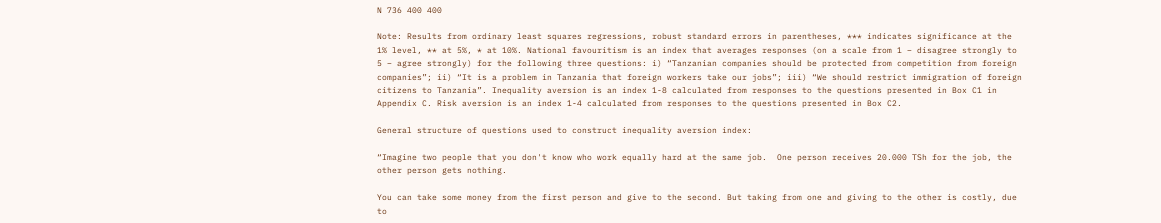N 736 400 400

Note: Results from ordinary least squares regressions, robust standard errors in parentheses, *** indicates significance at the 1% level, ** at 5%, * at 10%. National favouritism is an index that averages responses (on a scale from 1 – disagree strongly to 5 – agree strongly) for the following three questions: i) “Tanzanian companies should be protected from competition from foreign companies”; ii) “It is a problem in Tanzania that foreign workers take our jobs”; iii) “We should restrict immigration of foreign citizens to Tanzania”. Inequality aversion is an index 1-8 calculated from responses to the questions presented in Box C1 in Appendix C. Risk aversion is an index 1-4 calculated from responses to the questions presented in Box C2.

General structure of questions used to construct inequality aversion index:

“Imagine two people that you don't know who work equally hard at the same job.  One person receives 20.000 TSh for the job, the other person gets nothing.

You can take some money from the first person and give to the second. But taking from one and giving to the other is costly, due to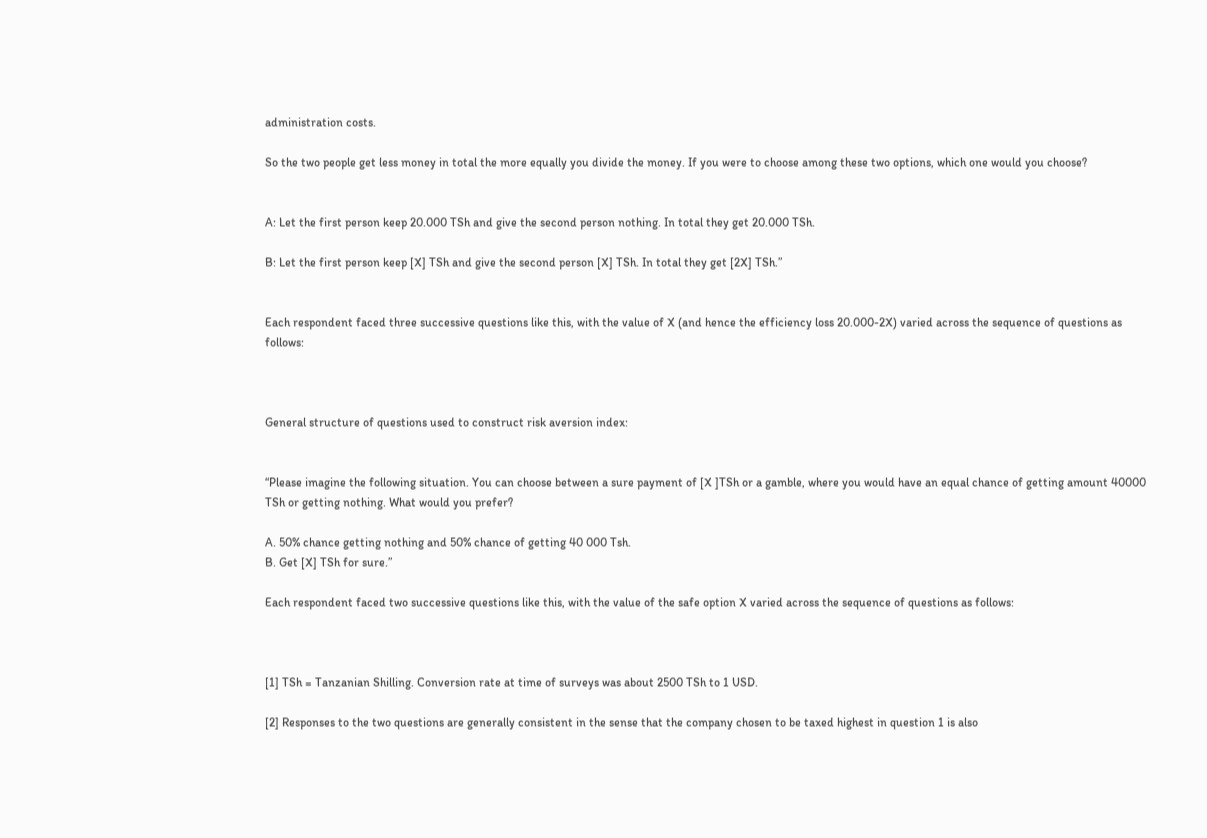administration costs.

So the two people get less money in total the more equally you divide the money. If you were to choose among these two options, which one would you choose?


A: Let the first person keep 20.000 TSh and give the second person nothing. In total they get 20.000 TSh.

B: Let the first person keep [X] TSh and give the second person [X] TSh. In total they get [2X] TSh.”


Each respondent faced three successive questions like this, with the value of X (and hence the efficiency loss 20.000-2X) varied across the sequence of questions as follows:



General structure of questions used to construct risk aversion index:


“Please imagine the following situation. You can choose between a sure payment of [X ]TSh or a gamble, where you would have an equal chance of getting amount 40000 TSh or getting nothing. What would you prefer?

A. 50% chance getting nothing and 50% chance of getting 40 000 Tsh.
B. Get [X] TSh for sure.”

Each respondent faced two successive questions like this, with the value of the safe option X varied across the sequence of questions as follows:



[1] TSh = Tanzanian Shilling. Conversion rate at time of surveys was about 2500 TSh to 1 USD.

[2] Responses to the two questions are generally consistent in the sense that the company chosen to be taxed highest in question 1 is also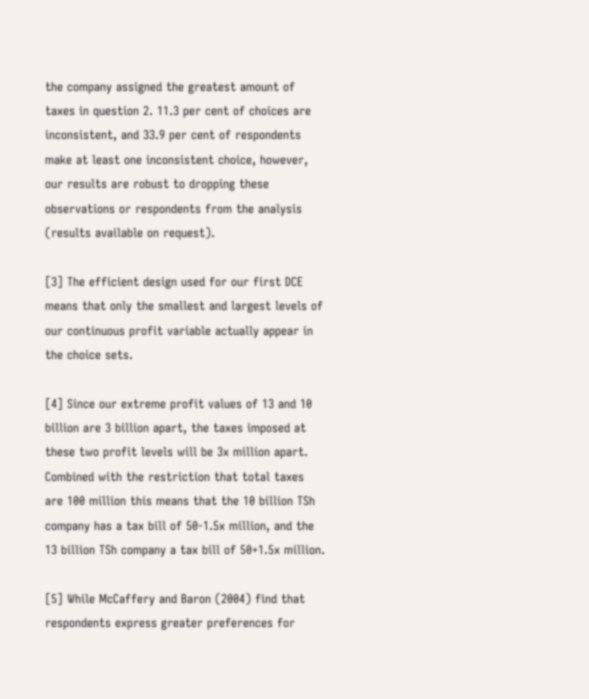the company assigned the greatest amount of taxes in question 2. 11.3 per cent of choices are inconsistent, and 33.9 per cent of respondents make at least one inconsistent choice, however, our results are robust to dropping these observations or respondents from the analysis (results available on request).

[3] The efficient design used for our first DCE means that only the smallest and largest levels of our continuous profit variable actually appear in the choice sets.

[4] Since our extreme profit values of 13 and 10 billion are 3 billion apart, the taxes imposed at these two profit levels will be 3x million apart. Combined with the restriction that total taxes are 100 million this means that the 10 billion TSh company has a tax bill of 50-1.5x million, and the 13 billion TSh company a tax bill of 50+1.5x million.

[5] While McCaffery and Baron (2004) find that respondents express greater preferences for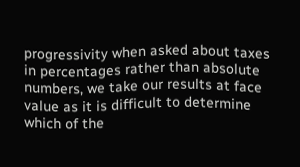progressivity when asked about taxes in percentages rather than absolute numbers, we take our results at face value as it is difficult to determine which of the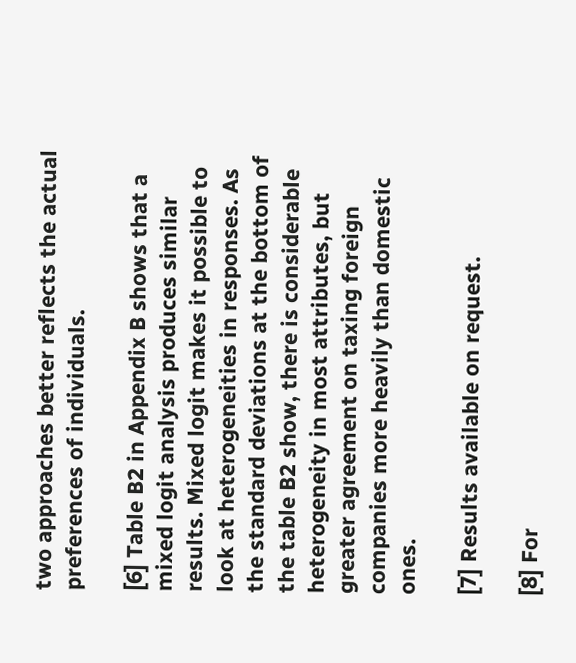two approaches better reflects the actual preferences of individuals.

[6] Table B2 in Appendix B shows that a mixed logit analysis produces similar results. Mixed logit makes it possible to look at heterogeneities in responses. As the standard deviations at the bottom of the table B2 show, there is considerable heterogeneity in most attributes, but greater agreement on taxing foreign companies more heavily than domestic ones.

[7] Results available on request.

[8] For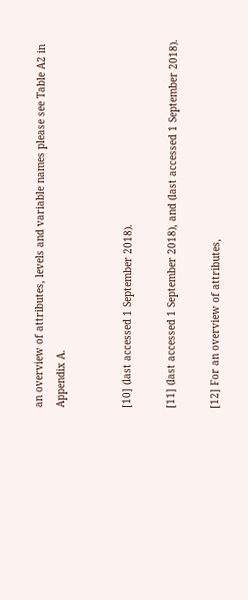an overview of attributes, levels and variable names please see Table A2 in Appendix A.


[10] (last accessed 1 September 2018).

[11] (last accessed 1 September 2018), and (last accessed 1 September 2018).

[12] For an overview of attributes,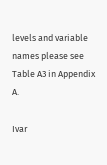levels and variable names please see Table A3 in Appendix A.

Ivar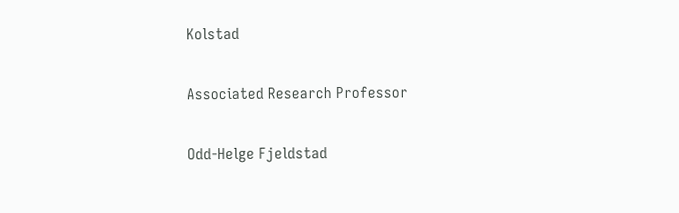Kolstad

Associated Research Professor

Odd-Helge Fjeldstad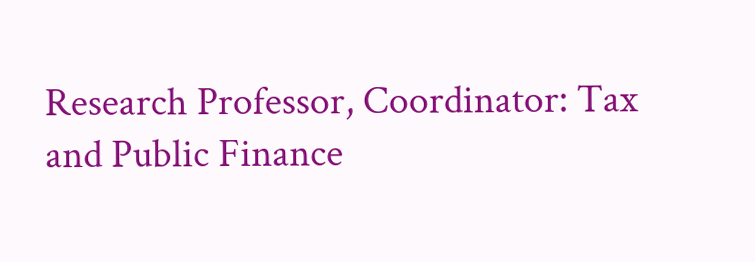Research Professor, Coordinator: Tax and Public Finance